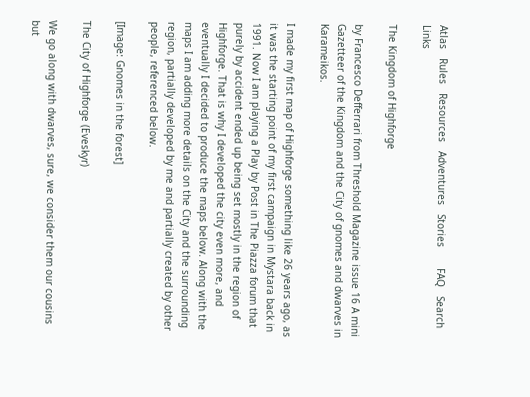Atlas   Rules   Resources   Adventures   Stories       FAQ   Search   Links

The Kingdom of Highforge

by Francesco Defferrari from Threshold Magazine issue 16 A mini Gazetteer of the Kingdom and the City of gnomes and dwarves in Karameikos.

I made my first map of Highforge something like 26 years ago, as it was the starting point of my first campaign in Mystara back in 1991. Now I am playing a Play by Post in The Piazza forum that purely by accident ended up being set mostly in the region of Highforge. That is why I developed the city even more, and eventually I decided to produce the maps below. Along with the maps I am adding more details on the City and the surrounding region, partially developed by me and partially created by other people, referenced below.

[Image: Gnomes in the forest]

The City of Highforge (Eveskyr)

We go along with dwarves, sure, we consider them our cousins but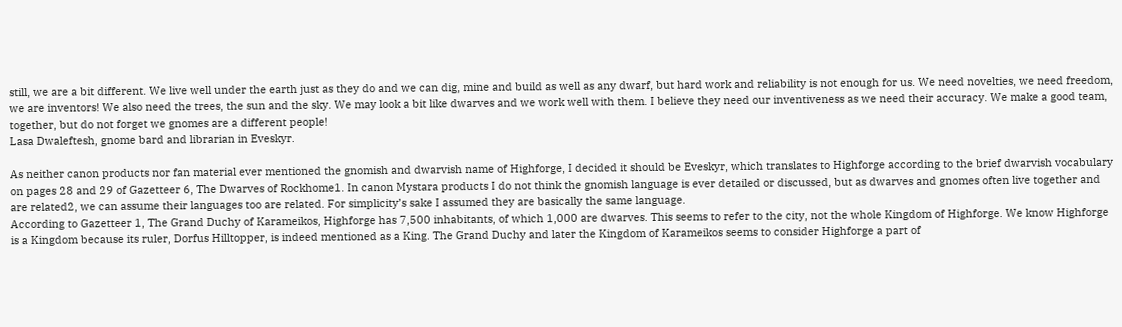still, we are a bit different. We live well under the earth just as they do and we can dig, mine and build as well as any dwarf, but hard work and reliability is not enough for us. We need novelties, we need freedom, we are inventors! We also need the trees, the sun and the sky. We may look a bit like dwarves and we work well with them. I believe they need our inventiveness as we need their accuracy. We make a good team, together, but do not forget we gnomes are a different people!
Lasa Dwaleftesh, gnome bard and librarian in Eveskyr.

As neither canon products nor fan material ever mentioned the gnomish and dwarvish name of Highforge, I decided it should be Eveskyr, which translates to Highforge according to the brief dwarvish vocabulary on pages 28 and 29 of Gazetteer 6, The Dwarves of Rockhome1. In canon Mystara products I do not think the gnomish language is ever detailed or discussed, but as dwarves and gnomes often live together and are related2, we can assume their languages too are related. For simplicity’s sake I assumed they are basically the same language.
According to Gazetteer 1, The Grand Duchy of Karameikos, Highforge has 7,500 inhabitants, of which 1,000 are dwarves. This seems to refer to the city, not the whole Kingdom of Highforge. We know Highforge is a Kingdom because its ruler, Dorfus Hilltopper, is indeed mentioned as a King. The Grand Duchy and later the Kingdom of Karameikos seems to consider Highforge a part of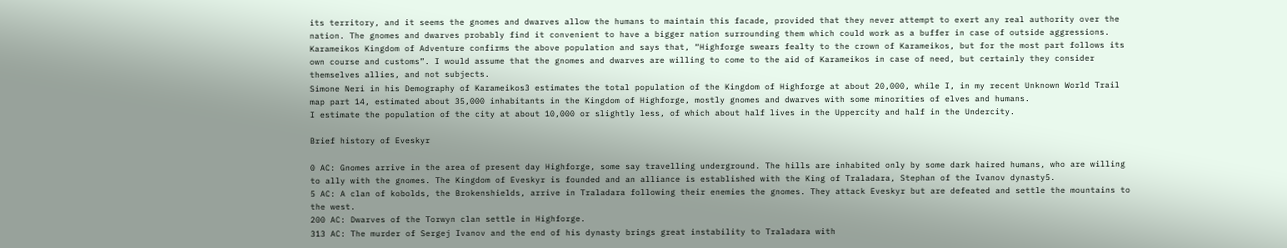its territory, and it seems the gnomes and dwarves allow the humans to maintain this facade, provided that they never attempt to exert any real authority over the nation. The gnomes and dwarves probably find it convenient to have a bigger nation surrounding them which could work as a buffer in case of outside aggressions.
Karameikos Kingdom of Adventure confirms the above population and says that, “Highforge swears fealty to the crown of Karameikos, but for the most part follows its own course and customs”. I would assume that the gnomes and dwarves are willing to come to the aid of Karameikos in case of need, but certainly they consider themselves allies, and not subjects.
Simone Neri in his Demography of Karameikos3 estimates the total population of the Kingdom of Highforge at about 20,000, while I, in my recent Unknown World Trail map part 14, estimated about 35,000 inhabitants in the Kingdom of Highforge, mostly gnomes and dwarves with some minorities of elves and humans.
I estimate the population of the city at about 10,000 or slightly less, of which about half lives in the Uppercity and half in the Undercity.

Brief history of Eveskyr

0 AC: Gnomes arrive in the area of present day Highforge, some say travelling underground. The hills are inhabited only by some dark haired humans, who are willing to ally with the gnomes. The Kingdom of Eveskyr is founded and an alliance is established with the King of Traladara, Stephan of the Ivanov dynasty5.
5 AC: A clan of kobolds, the Brokenshields, arrive in Traladara following their enemies the gnomes. They attack Eveskyr but are defeated and settle the mountains to the west.
200 AC: Dwarves of the Torwyn clan settle in Highforge.
313 AC: The murder of Sergej Ivanov and the end of his dynasty brings great instability to Traladara with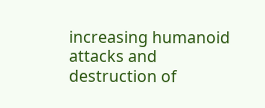increasing humanoid attacks and destruction of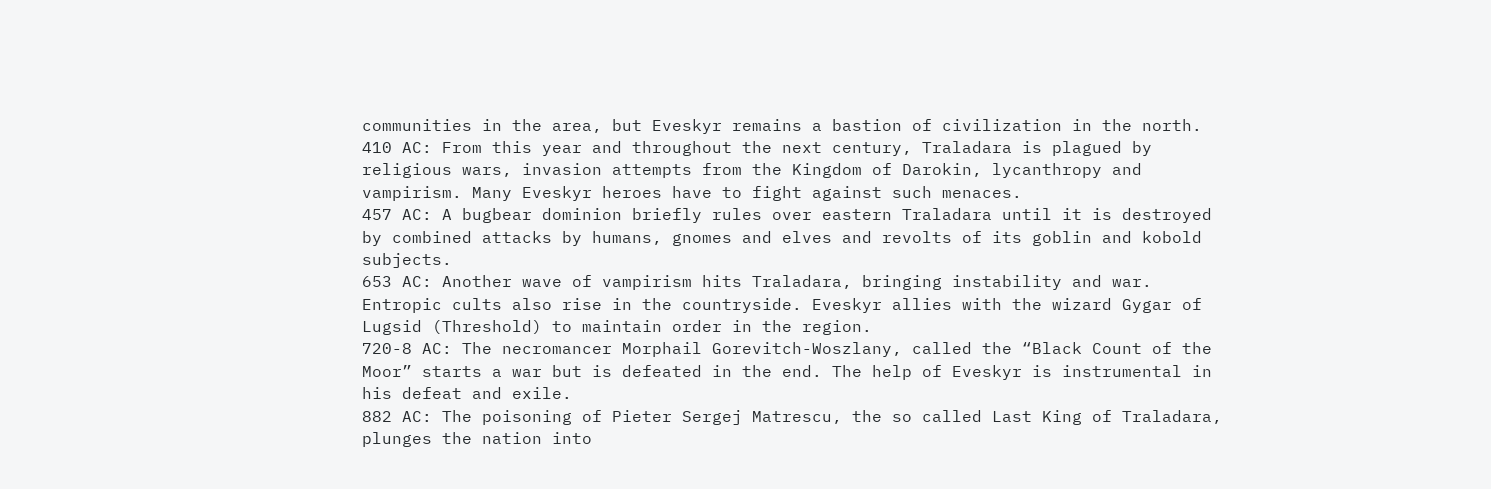communities in the area, but Eveskyr remains a bastion of civilization in the north.
410 AC: From this year and throughout the next century, Traladara is plagued by religious wars, invasion attempts from the Kingdom of Darokin, lycanthropy and vampirism. Many Eveskyr heroes have to fight against such menaces.
457 AC: A bugbear dominion briefly rules over eastern Traladara until it is destroyed by combined attacks by humans, gnomes and elves and revolts of its goblin and kobold subjects.
653 AC: Another wave of vampirism hits Traladara, bringing instability and war. Entropic cults also rise in the countryside. Eveskyr allies with the wizard Gygar of Lugsid (Threshold) to maintain order in the region.
720-8 AC: The necromancer Morphail Gorevitch-Woszlany, called the “Black Count of the Moor” starts a war but is defeated in the end. The help of Eveskyr is instrumental in his defeat and exile.
882 AC: The poisoning of Pieter Sergej Matrescu, the so called Last King of Traladara, plunges the nation into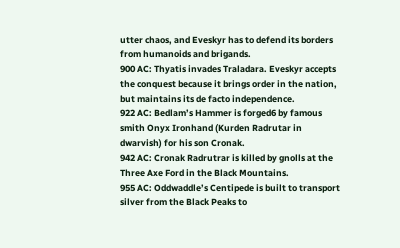utter chaos, and Eveskyr has to defend its borders from humanoids and brigands.
900 AC: Thyatis invades Traladara. Eveskyr accepts the conquest because it brings order in the nation, but maintains its de facto independence.
922 AC: Bedlam’s Hammer is forged6 by famous smith Onyx Ironhand (Kurden Radrutar in dwarvish) for his son Cronak.
942 AC: Cronak Radrutrar is killed by gnolls at the Three Axe Ford in the Black Mountains.
955 AC: Oddwaddle’s Centipede is built to transport silver from the Black Peaks to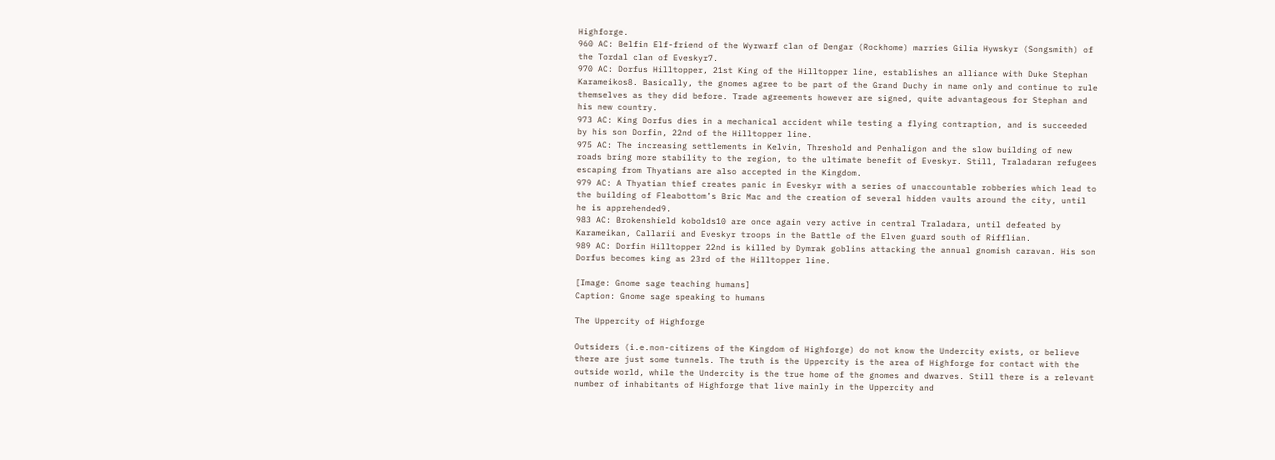Highforge.
960 AC: Belfin Elf-friend of the Wyrwarf clan of Dengar (Rockhome) marries Gilia Hywskyr (Songsmith) of the Tordal clan of Eveskyr7.
970 AC: Dorfus Hilltopper, 21st King of the Hilltopper line, establishes an alliance with Duke Stephan Karameikos8. Basically, the gnomes agree to be part of the Grand Duchy in name only and continue to rule themselves as they did before. Trade agreements however are signed, quite advantageous for Stephan and his new country.
973 AC: King Dorfus dies in a mechanical accident while testing a flying contraption, and is succeeded by his son Dorfin, 22nd of the Hilltopper line.
975 AC: The increasing settlements in Kelvin, Threshold and Penhaligon and the slow building of new roads bring more stability to the region, to the ultimate benefit of Eveskyr. Still, Traladaran refugees escaping from Thyatians are also accepted in the Kingdom.
979 AC: A Thyatian thief creates panic in Eveskyr with a series of unaccountable robberies which lead to the building of Fleabottom’s Bric Mac and the creation of several hidden vaults around the city, until he is apprehended9.
983 AC: Brokenshield kobolds10 are once again very active in central Traladara, until defeated by Karameikan, Callarii and Eveskyr troops in the Battle of the Elven guard south of Rifflian.
989 AC: Dorfin Hilltopper 22nd is killed by Dymrak goblins attacking the annual gnomish caravan. His son Dorfus becomes king as 23rd of the Hilltopper line.

[Image: Gnome sage teaching humans]
Caption: Gnome sage speaking to humans

The Uppercity of Highforge

Outsiders (i.e.non-citizens of the Kingdom of Highforge) do not know the Undercity exists, or believe there are just some tunnels. The truth is the Uppercity is the area of Highforge for contact with the outside world, while the Undercity is the true home of the gnomes and dwarves. Still there is a relevant number of inhabitants of Highforge that live mainly in the Uppercity and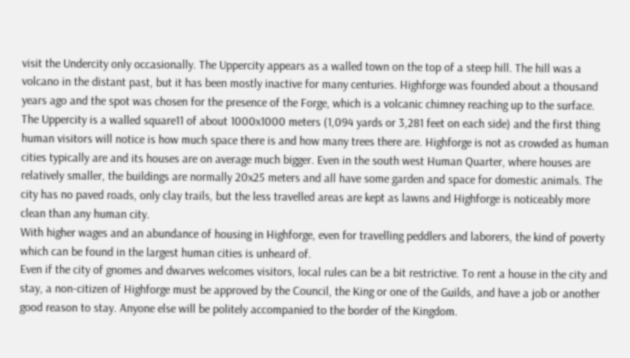visit the Undercity only occasionally. The Uppercity appears as a walled town on the top of a steep hill. The hill was a volcano in the distant past, but it has been mostly inactive for many centuries. Highforge was founded about a thousand years ago and the spot was chosen for the presence of the Forge, which is a volcanic chimney reaching up to the surface.
The Uppercity is a walled square11 of about 1000x1000 meters (1,094 yards or 3,281 feet on each side) and the first thing human visitors will notice is how much space there is and how many trees there are. Highforge is not as crowded as human cities typically are and its houses are on average much bigger. Even in the south west Human Quarter, where houses are relatively smaller, the buildings are normally 20x25 meters and all have some garden and space for domestic animals. The city has no paved roads, only clay trails, but the less travelled areas are kept as lawns and Highforge is noticeably more clean than any human city.
With higher wages and an abundance of housing in Highforge, even for travelling peddlers and laborers, the kind of poverty which can be found in the largest human cities is unheard of.
Even if the city of gnomes and dwarves welcomes visitors, local rules can be a bit restrictive. To rent a house in the city and stay, a non-citizen of Highforge must be approved by the Council, the King or one of the Guilds, and have a job or another good reason to stay. Anyone else will be politely accompanied to the border of the Kingdom.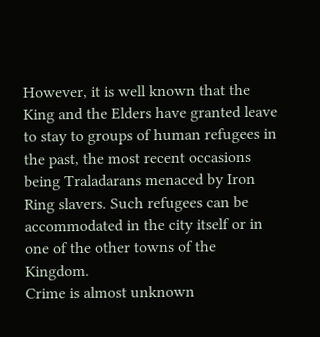However, it is well known that the King and the Elders have granted leave to stay to groups of human refugees in the past, the most recent occasions being Traladarans menaced by Iron Ring slavers. Such refugees can be accommodated in the city itself or in one of the other towns of the Kingdom.
Crime is almost unknown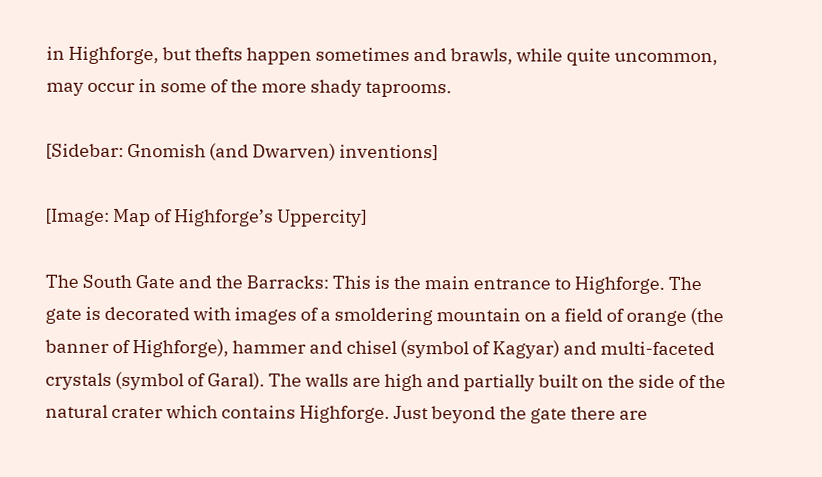in Highforge, but thefts happen sometimes and brawls, while quite uncommon, may occur in some of the more shady taprooms.

[Sidebar: Gnomish (and Dwarven) inventions]

[Image: Map of Highforge’s Uppercity]

The South Gate and the Barracks: This is the main entrance to Highforge. The gate is decorated with images of a smoldering mountain on a field of orange (the banner of Highforge), hammer and chisel (symbol of Kagyar) and multi-faceted crystals (symbol of Garal). The walls are high and partially built on the side of the natural crater which contains Highforge. Just beyond the gate there are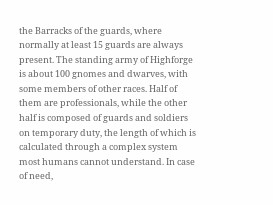the Barracks of the guards, where normally at least 15 guards are always present. The standing army of Highforge is about 100 gnomes and dwarves, with some members of other races. Half of them are professionals, while the other half is composed of guards and soldiers on temporary duty, the length of which is calculated through a complex system most humans cannot understand. In case of need,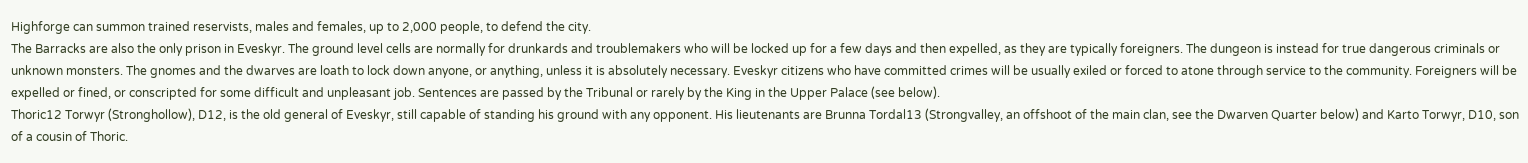Highforge can summon trained reservists, males and females, up to 2,000 people, to defend the city.
The Barracks are also the only prison in Eveskyr. The ground level cells are normally for drunkards and troublemakers who will be locked up for a few days and then expelled, as they are typically foreigners. The dungeon is instead for true dangerous criminals or unknown monsters. The gnomes and the dwarves are loath to lock down anyone, or anything, unless it is absolutely necessary. Eveskyr citizens who have committed crimes will be usually exiled or forced to atone through service to the community. Foreigners will be expelled or fined, or conscripted for some difficult and unpleasant job. Sentences are passed by the Tribunal or rarely by the King in the Upper Palace (see below).
Thoric12 Torwyr (Stronghollow), D12, is the old general of Eveskyr, still capable of standing his ground with any opponent. His lieutenants are Brunna Tordal13 (Strongvalley, an offshoot of the main clan, see the Dwarven Quarter below) and Karto Torwyr, D10, son of a cousin of Thoric.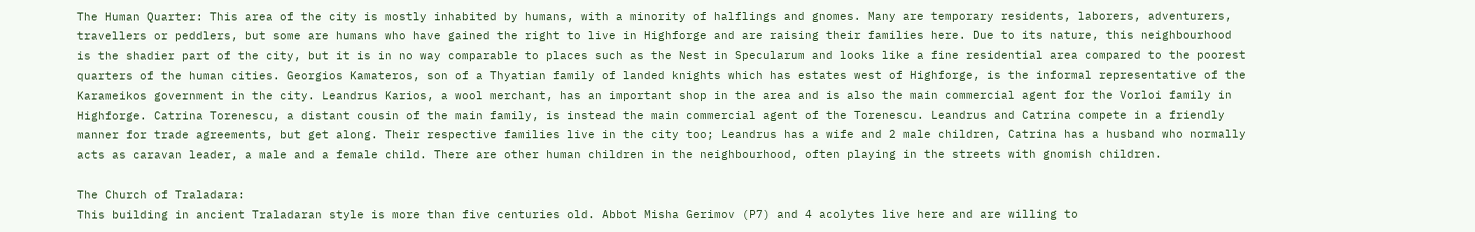The Human Quarter: This area of the city is mostly inhabited by humans, with a minority of halflings and gnomes. Many are temporary residents, laborers, adventurers, travellers or peddlers, but some are humans who have gained the right to live in Highforge and are raising their families here. Due to its nature, this neighbourhood is the shadier part of the city, but it is in no way comparable to places such as the Nest in Specularum and looks like a fine residential area compared to the poorest quarters of the human cities. Georgios Kamateros, son of a Thyatian family of landed knights which has estates west of Highforge, is the informal representative of the Karameikos government in the city. Leandrus Karios, a wool merchant, has an important shop in the area and is also the main commercial agent for the Vorloi family in Highforge. Catrina Torenescu, a distant cousin of the main family, is instead the main commercial agent of the Torenescu. Leandrus and Catrina compete in a friendly manner for trade agreements, but get along. Their respective families live in the city too; Leandrus has a wife and 2 male children, Catrina has a husband who normally acts as caravan leader, a male and a female child. There are other human children in the neighbourhood, often playing in the streets with gnomish children.

The Church of Traladara:
This building in ancient Traladaran style is more than five centuries old. Abbot Misha Gerimov (P7) and 4 acolytes live here and are willing to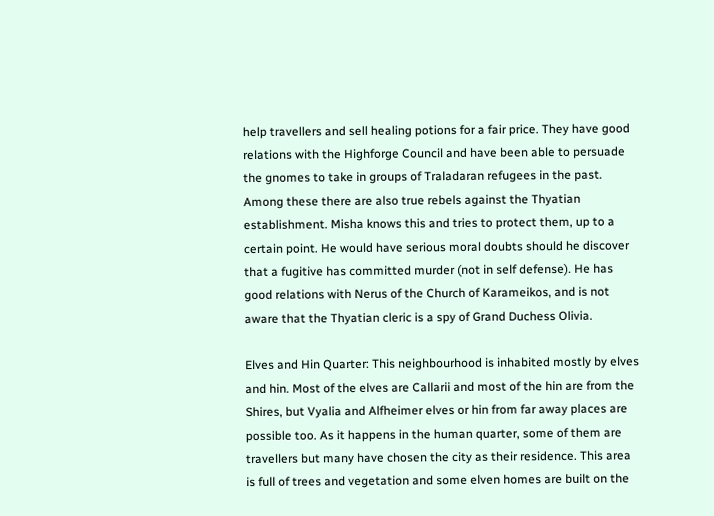help travellers and sell healing potions for a fair price. They have good relations with the Highforge Council and have been able to persuade the gnomes to take in groups of Traladaran refugees in the past. Among these there are also true rebels against the Thyatian establishment. Misha knows this and tries to protect them, up to a certain point. He would have serious moral doubts should he discover that a fugitive has committed murder (not in self defense). He has good relations with Nerus of the Church of Karameikos, and is not aware that the Thyatian cleric is a spy of Grand Duchess Olivia.

Elves and Hin Quarter: This neighbourhood is inhabited mostly by elves and hin. Most of the elves are Callarii and most of the hin are from the Shires, but Vyalia and Alfheimer elves or hin from far away places are possible too. As it happens in the human quarter, some of them are travellers but many have chosen the city as their residence. This area is full of trees and vegetation and some elven homes are built on the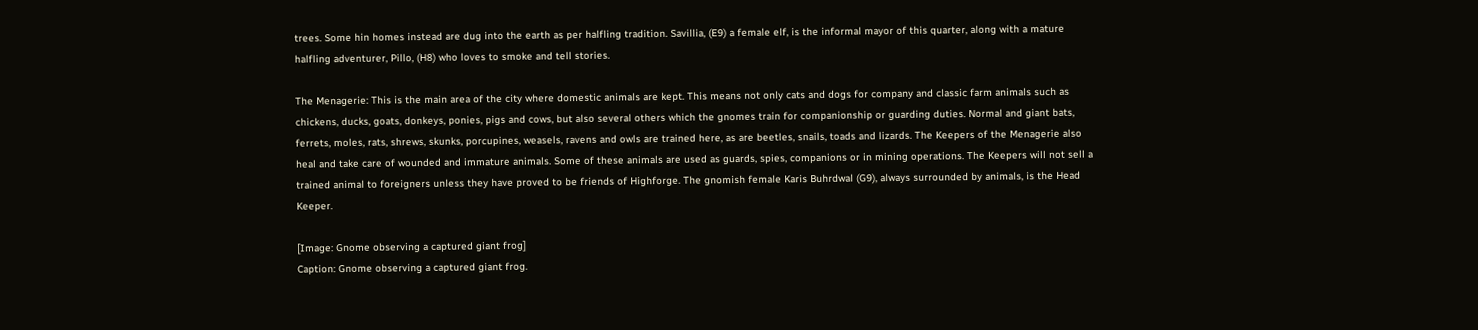trees. Some hin homes instead are dug into the earth as per halfling tradition. Savillia, (E9) a female elf, is the informal mayor of this quarter, along with a mature halfling adventurer, Pillo, (H8) who loves to smoke and tell stories.

The Menagerie: This is the main area of the city where domestic animals are kept. This means not only cats and dogs for company and classic farm animals such as chickens, ducks, goats, donkeys, ponies, pigs and cows, but also several others which the gnomes train for companionship or guarding duties. Normal and giant bats, ferrets, moles, rats, shrews, skunks, porcupines, weasels, ravens and owls are trained here, as are beetles, snails, toads and lizards. The Keepers of the Menagerie also heal and take care of wounded and immature animals. Some of these animals are used as guards, spies, companions or in mining operations. The Keepers will not sell a trained animal to foreigners unless they have proved to be friends of Highforge. The gnomish female Karis Buhrdwal (G9), always surrounded by animals, is the Head Keeper.

[Image: Gnome observing a captured giant frog]
Caption: Gnome observing a captured giant frog.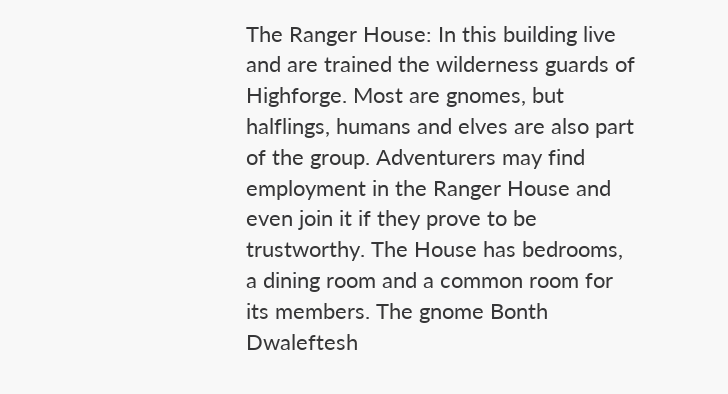The Ranger House: In this building live and are trained the wilderness guards of Highforge. Most are gnomes, but halflings, humans and elves are also part of the group. Adventurers may find employment in the Ranger House and even join it if they prove to be trustworthy. The House has bedrooms, a dining room and a common room for its members. The gnome Bonth Dwaleftesh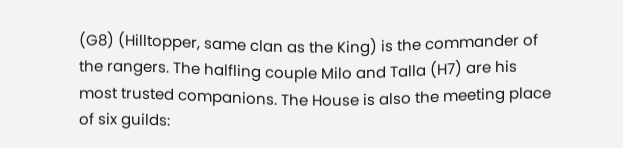(G8) (Hilltopper, same clan as the King) is the commander of the rangers. The halfling couple Milo and Talla (H7) are his most trusted companions. The House is also the meeting place of six guilds: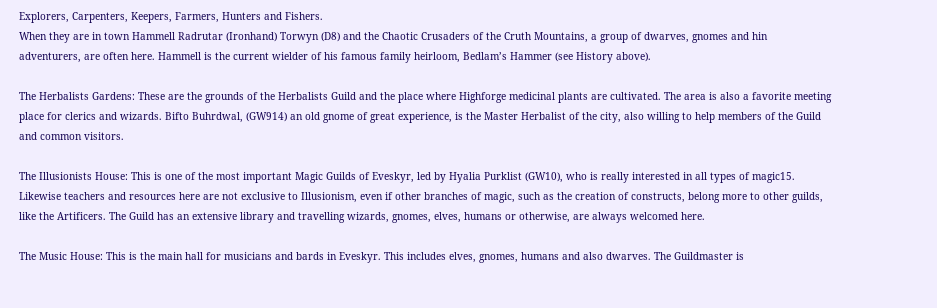Explorers, Carpenters, Keepers, Farmers, Hunters and Fishers.
When they are in town Hammell Radrutar (Ironhand) Torwyn (D8) and the Chaotic Crusaders of the Cruth Mountains, a group of dwarves, gnomes and hin adventurers, are often here. Hammell is the current wielder of his famous family heirloom, Bedlam’s Hammer (see History above).

The Herbalists Gardens: These are the grounds of the Herbalists Guild and the place where Highforge medicinal plants are cultivated. The area is also a favorite meeting place for clerics and wizards. Bifto Buhrdwal, (GW914) an old gnome of great experience, is the Master Herbalist of the city, also willing to help members of the Guild and common visitors.

The Illusionists House: This is one of the most important Magic Guilds of Eveskyr, led by Hyalia Purklist (GW10), who is really interested in all types of magic15. Likewise teachers and resources here are not exclusive to Illusionism, even if other branches of magic, such as the creation of constructs, belong more to other guilds, like the Artificers. The Guild has an extensive library and travelling wizards, gnomes, elves, humans or otherwise, are always welcomed here.

The Music House: This is the main hall for musicians and bards in Eveskyr. This includes elves, gnomes, humans and also dwarves. The Guildmaster is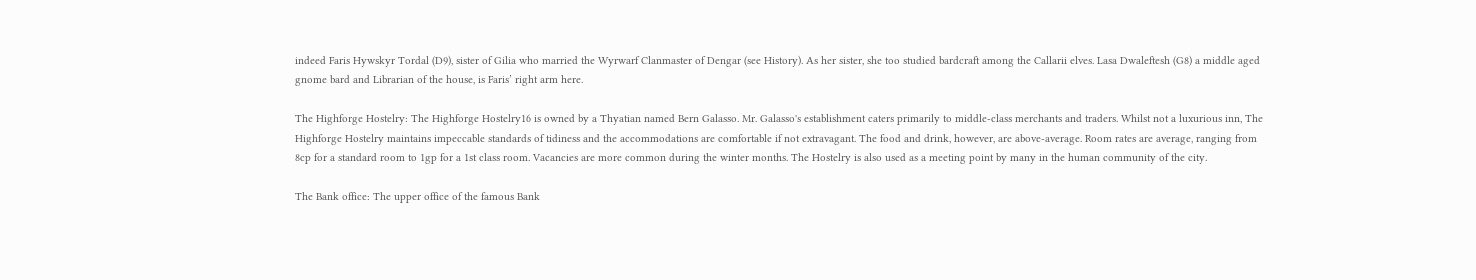indeed Faris Hywskyr Tordal (D9), sister of Gilia who married the Wyrwarf Clanmaster of Dengar (see History). As her sister, she too studied bardcraft among the Callarii elves. Lasa Dwaleftesh (G8) a middle aged gnome bard and Librarian of the house, is Faris’ right arm here.

The Highforge Hostelry: The Highforge Hostelry16 is owned by a Thyatian named Bern Galasso. Mr. Galasso's establishment caters primarily to middle-class merchants and traders. Whilst not a luxurious inn, The Highforge Hostelry maintains impeccable standards of tidiness and the accommodations are comfortable if not extravagant. The food and drink, however, are above-average. Room rates are average, ranging from 8cp for a standard room to 1gp for a 1st class room. Vacancies are more common during the winter months. The Hostelry is also used as a meeting point by many in the human community of the city.

The Bank office: The upper office of the famous Bank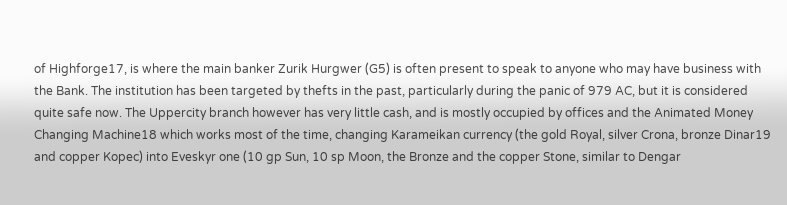of Highforge17, is where the main banker Zurik Hurgwer (G5) is often present to speak to anyone who may have business with the Bank. The institution has been targeted by thefts in the past, particularly during the panic of 979 AC, but it is considered quite safe now. The Uppercity branch however has very little cash, and is mostly occupied by offices and the Animated Money Changing Machine18 which works most of the time, changing Karameikan currency (the gold Royal, silver Crona, bronze Dinar19 and copper Kopec) into Eveskyr one (10 gp Sun, 10 sp Moon, the Bronze and the copper Stone, similar to Dengar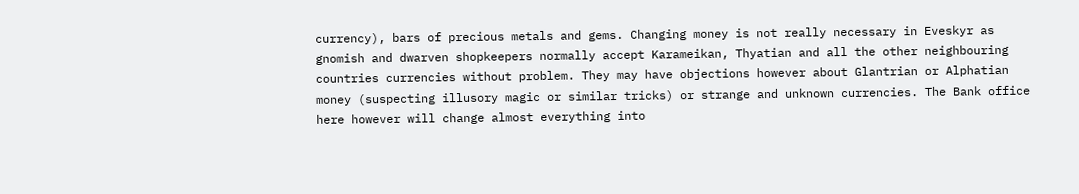currency), bars of precious metals and gems. Changing money is not really necessary in Eveskyr as gnomish and dwarven shopkeepers normally accept Karameikan, Thyatian and all the other neighbouring countries currencies without problem. They may have objections however about Glantrian or Alphatian money (suspecting illusory magic or similar tricks) or strange and unknown currencies. The Bank office here however will change almost everything into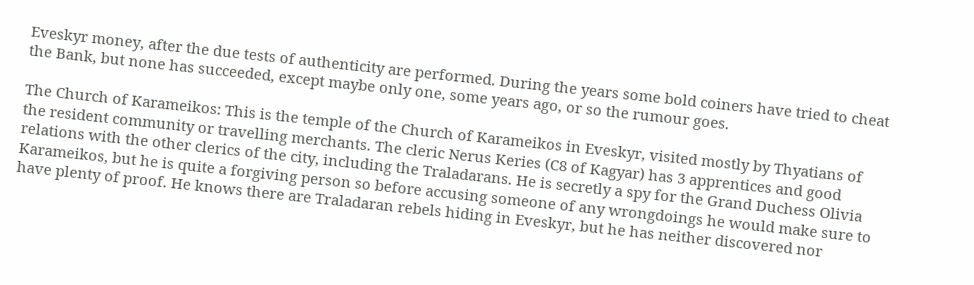Eveskyr money, after the due tests of authenticity are performed. During the years some bold coiners have tried to cheat the Bank, but none has succeeded, except maybe only one, some years ago, or so the rumour goes.

The Church of Karameikos: This is the temple of the Church of Karameikos in Eveskyr, visited mostly by Thyatians of the resident community or travelling merchants. The cleric Nerus Keries (C8 of Kagyar) has 3 apprentices and good relations with the other clerics of the city, including the Traladarans. He is secretly a spy for the Grand Duchess Olivia Karameikos, but he is quite a forgiving person so before accusing someone of any wrongdoings he would make sure to have plenty of proof. He knows there are Traladaran rebels hiding in Eveskyr, but he has neither discovered nor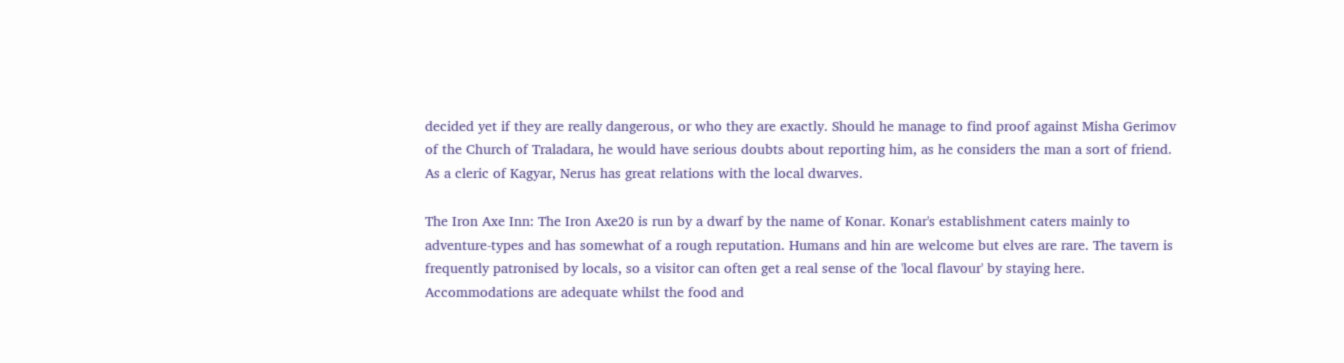decided yet if they are really dangerous, or who they are exactly. Should he manage to find proof against Misha Gerimov of the Church of Traladara, he would have serious doubts about reporting him, as he considers the man a sort of friend.
As a cleric of Kagyar, Nerus has great relations with the local dwarves.

The Iron Axe Inn: The Iron Axe20 is run by a dwarf by the name of Konar. Konar's establishment caters mainly to adventure-types and has somewhat of a rough reputation. Humans and hin are welcome but elves are rare. The tavern is frequently patronised by locals, so a visitor can often get a real sense of the 'local flavour' by staying here. Accommodations are adequate whilst the food and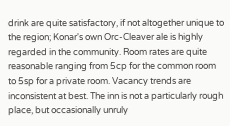drink are quite satisfactory, if not altogether unique to the region; Konar's own Orc-Cleaver ale is highly regarded in the community. Room rates are quite reasonable ranging from 5cp for the common room to 5sp for a private room. Vacancy trends are inconsistent at best. The inn is not a particularly rough place, but occasionally unruly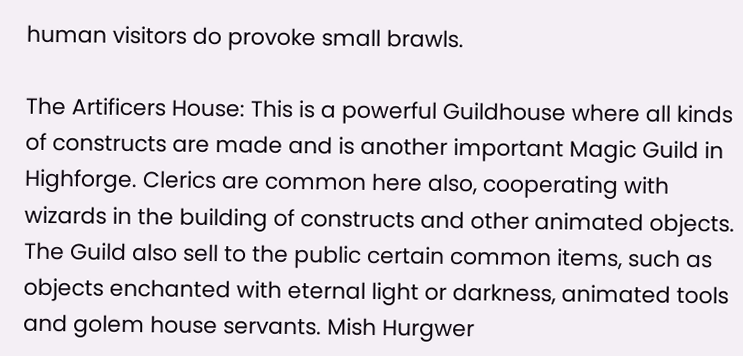human visitors do provoke small brawls.

The Artificers House: This is a powerful Guildhouse where all kinds of constructs are made and is another important Magic Guild in Highforge. Clerics are common here also, cooperating with wizards in the building of constructs and other animated objects. The Guild also sell to the public certain common items, such as objects enchanted with eternal light or darkness, animated tools and golem house servants. Mish Hurgwer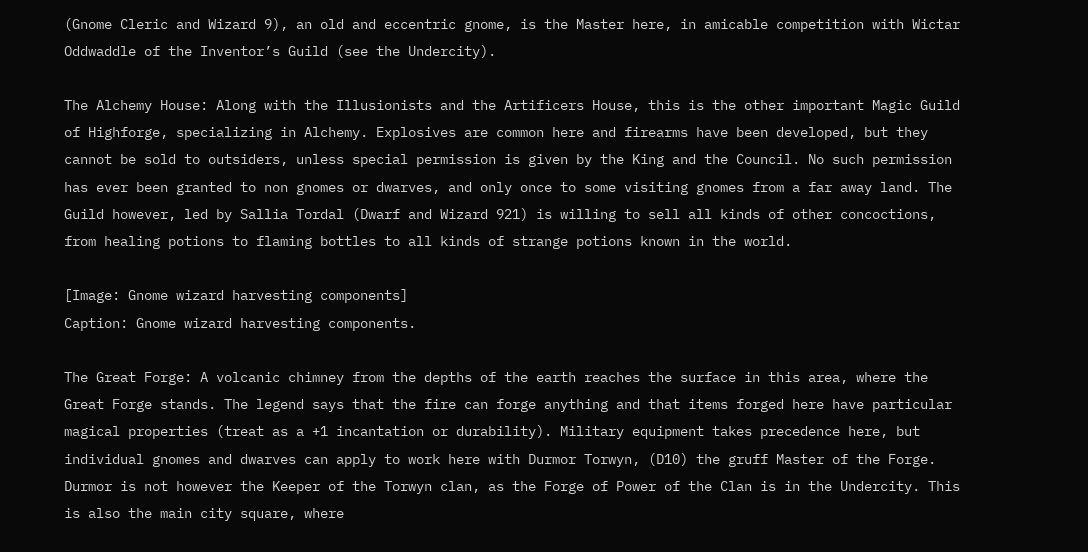(Gnome Cleric and Wizard 9), an old and eccentric gnome, is the Master here, in amicable competition with Wictar Oddwaddle of the Inventor’s Guild (see the Undercity).

The Alchemy House: Along with the Illusionists and the Artificers House, this is the other important Magic Guild of Highforge, specializing in Alchemy. Explosives are common here and firearms have been developed, but they cannot be sold to outsiders, unless special permission is given by the King and the Council. No such permission has ever been granted to non gnomes or dwarves, and only once to some visiting gnomes from a far away land. The Guild however, led by Sallia Tordal (Dwarf and Wizard 921) is willing to sell all kinds of other concoctions, from healing potions to flaming bottles to all kinds of strange potions known in the world.

[Image: Gnome wizard harvesting components]
Caption: Gnome wizard harvesting components.

The Great Forge: A volcanic chimney from the depths of the earth reaches the surface in this area, where the Great Forge stands. The legend says that the fire can forge anything and that items forged here have particular magical properties (treat as a +1 incantation or durability). Military equipment takes precedence here, but individual gnomes and dwarves can apply to work here with Durmor Torwyn, (D10) the gruff Master of the Forge. Durmor is not however the Keeper of the Torwyn clan, as the Forge of Power of the Clan is in the Undercity. This is also the main city square, where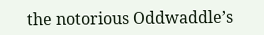the notorious Oddwaddle’s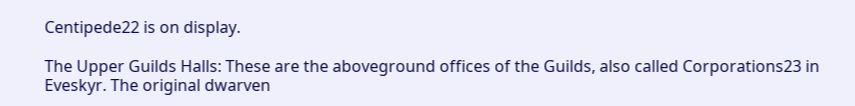Centipede22 is on display.

The Upper Guilds Halls: These are the aboveground offices of the Guilds, also called Corporations23 in Eveskyr. The original dwarven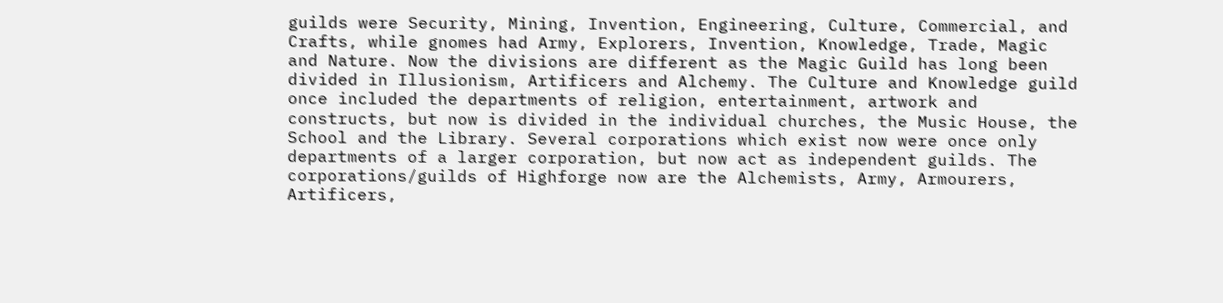guilds were Security, Mining, Invention, Engineering, Culture, Commercial, and Crafts, while gnomes had Army, Explorers, Invention, Knowledge, Trade, Magic and Nature. Now the divisions are different as the Magic Guild has long been divided in Illusionism, Artificers and Alchemy. The Culture and Knowledge guild once included the departments of religion, entertainment, artwork and constructs, but now is divided in the individual churches, the Music House, the School and the Library. Several corporations which exist now were once only departments of a larger corporation, but now act as independent guilds. The corporations/guilds of Highforge now are the Alchemists, Army, Armourers, Artificers,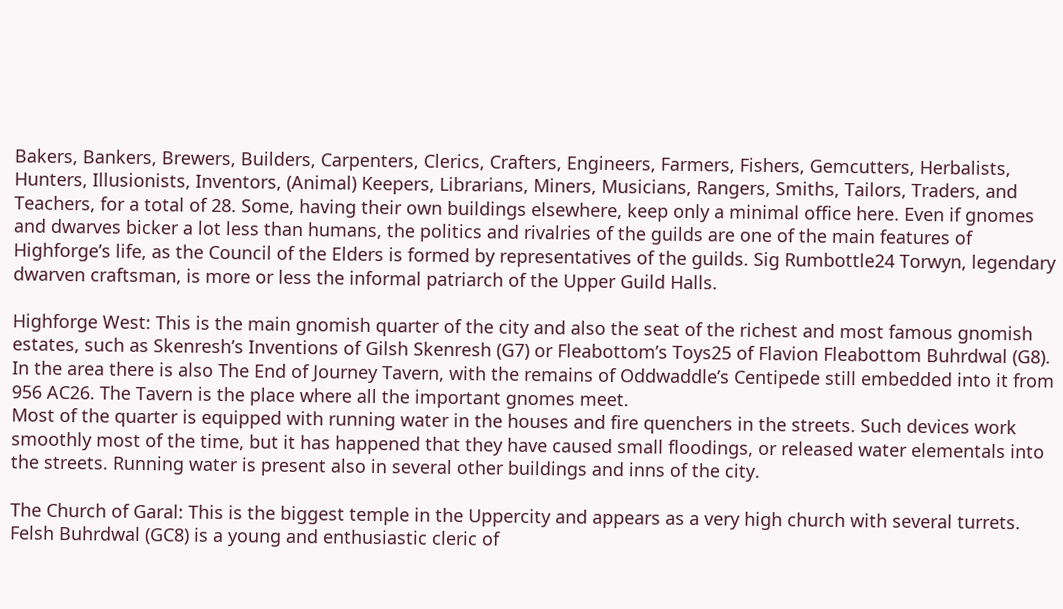Bakers, Bankers, Brewers, Builders, Carpenters, Clerics, Crafters, Engineers, Farmers, Fishers, Gemcutters, Herbalists, Hunters, Illusionists, Inventors, (Animal) Keepers, Librarians, Miners, Musicians, Rangers, Smiths, Tailors, Traders, and Teachers, for a total of 28. Some, having their own buildings elsewhere, keep only a minimal office here. Even if gnomes and dwarves bicker a lot less than humans, the politics and rivalries of the guilds are one of the main features of Highforge’s life, as the Council of the Elders is formed by representatives of the guilds. Sig Rumbottle24 Torwyn, legendary dwarven craftsman, is more or less the informal patriarch of the Upper Guild Halls.

Highforge West: This is the main gnomish quarter of the city and also the seat of the richest and most famous gnomish estates, such as Skenresh’s Inventions of Gilsh Skenresh (G7) or Fleabottom’s Toys25 of Flavion Fleabottom Buhrdwal (G8). In the area there is also The End of Journey Tavern, with the remains of Oddwaddle’s Centipede still embedded into it from 956 AC26. The Tavern is the place where all the important gnomes meet.
Most of the quarter is equipped with running water in the houses and fire quenchers in the streets. Such devices work smoothly most of the time, but it has happened that they have caused small floodings, or released water elementals into the streets. Running water is present also in several other buildings and inns of the city.

The Church of Garal: This is the biggest temple in the Uppercity and appears as a very high church with several turrets. Felsh Buhrdwal (GC8) is a young and enthusiastic cleric of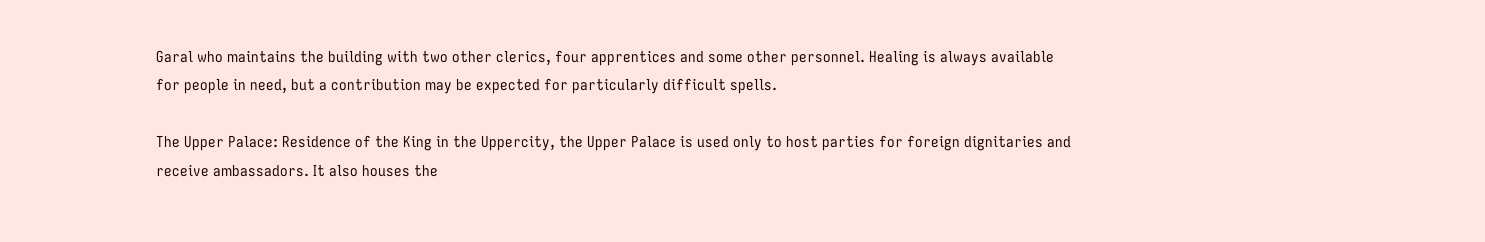Garal who maintains the building with two other clerics, four apprentices and some other personnel. Healing is always available for people in need, but a contribution may be expected for particularly difficult spells.

The Upper Palace: Residence of the King in the Uppercity, the Upper Palace is used only to host parties for foreign dignitaries and receive ambassadors. It also houses the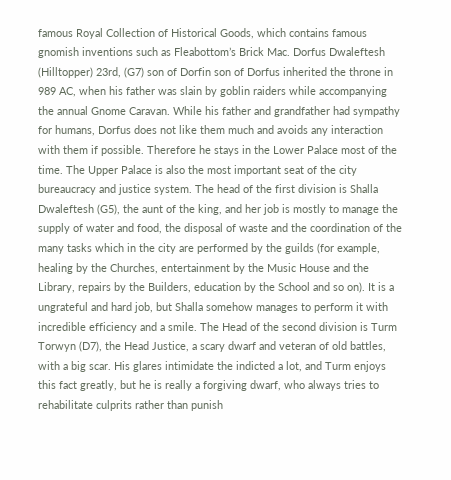famous Royal Collection of Historical Goods, which contains famous gnomish inventions such as Fleabottom’s Brick Mac. Dorfus Dwaleftesh (Hilltopper) 23rd, (G7) son of Dorfin son of Dorfus inherited the throne in 989 AC, when his father was slain by goblin raiders while accompanying the annual Gnome Caravan. While his father and grandfather had sympathy for humans, Dorfus does not like them much and avoids any interaction with them if possible. Therefore he stays in the Lower Palace most of the time. The Upper Palace is also the most important seat of the city bureaucracy and justice system. The head of the first division is Shalla Dwaleftesh (G5), the aunt of the king, and her job is mostly to manage the supply of water and food, the disposal of waste and the coordination of the many tasks which in the city are performed by the guilds (for example, healing by the Churches, entertainment by the Music House and the Library, repairs by the Builders, education by the School and so on). It is a ungrateful and hard job, but Shalla somehow manages to perform it with incredible efficiency and a smile. The Head of the second division is Turm Torwyn (D7), the Head Justice, a scary dwarf and veteran of old battles, with a big scar. His glares intimidate the indicted a lot, and Turm enjoys this fact greatly, but he is really a forgiving dwarf, who always tries to rehabilitate culprits rather than punish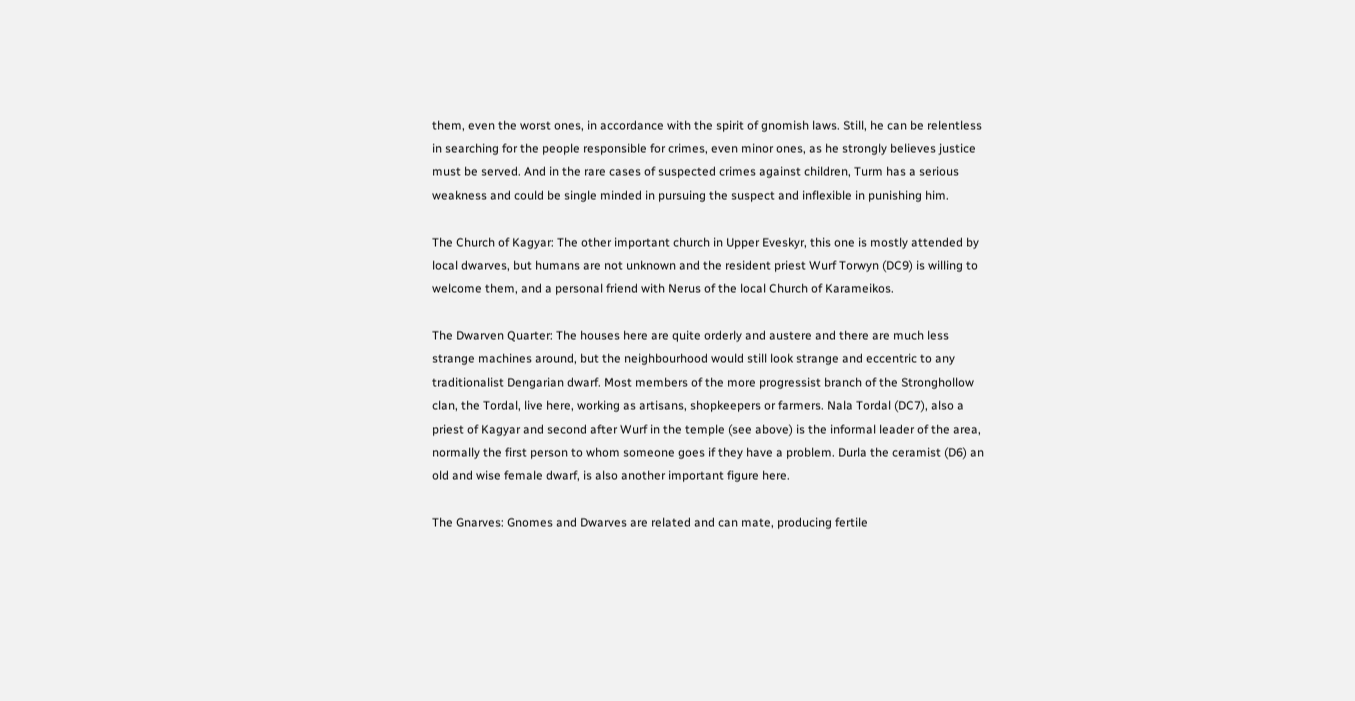them, even the worst ones, in accordance with the spirit of gnomish laws. Still, he can be relentless in searching for the people responsible for crimes, even minor ones, as he strongly believes justice must be served. And in the rare cases of suspected crimes against children, Turm has a serious weakness and could be single minded in pursuing the suspect and inflexible in punishing him.

The Church of Kagyar: The other important church in Upper Eveskyr, this one is mostly attended by local dwarves, but humans are not unknown and the resident priest Wurf Torwyn (DC9) is willing to welcome them, and a personal friend with Nerus of the local Church of Karameikos.

The Dwarven Quarter: The houses here are quite orderly and austere and there are much less strange machines around, but the neighbourhood would still look strange and eccentric to any traditionalist Dengarian dwarf. Most members of the more progressist branch of the Stronghollow clan, the Tordal, live here, working as artisans, shopkeepers or farmers. Nala Tordal (DC7), also a priest of Kagyar and second after Wurf in the temple (see above) is the informal leader of the area, normally the first person to whom someone goes if they have a problem. Durla the ceramist (D6) an old and wise female dwarf, is also another important figure here.

The Gnarves: Gnomes and Dwarves are related and can mate, producing fertile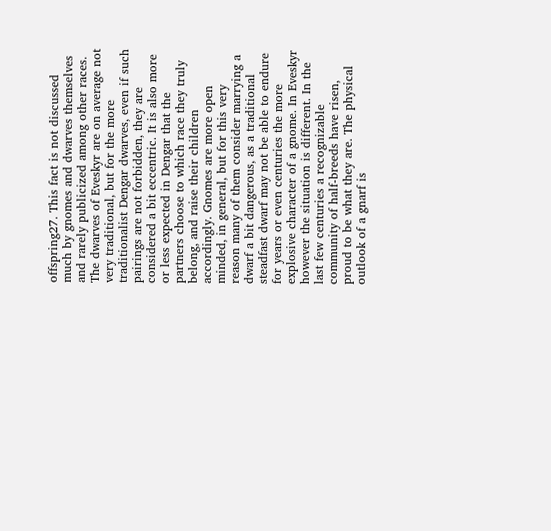offspring27. This fact is not discussed much by gnomes and dwarves themselves and rarely publicized among other races. The dwarves of Eveskyr are on average not very traditional, but for the more traditionalist Dengar dwarves, even if such pairings are not forbidden, they are considered a bit eccentric. It is also more or less expected in Dengar that the partners choose to which race they truly belong, and raise their children accordingly. Gnomes are more open minded, in general, but for this very reason many of them consider marrying a dwarf a bit dangerous, as a traditional steadfast dwarf may not be able to endure for years or even centuries the more explosive character of a gnome. In Eveskyr however the situation is different. In the last few centuries a recognizable community of half-breeds have risen, proud to be what they are. The physical outlook of a gnarf is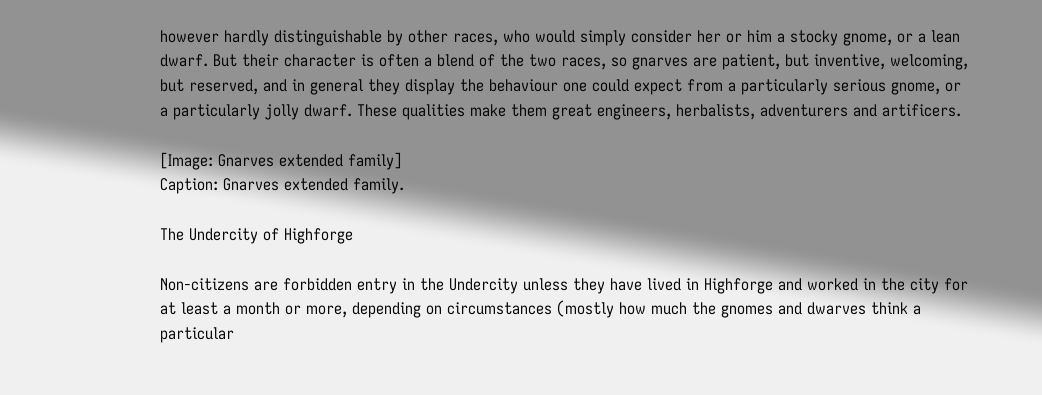however hardly distinguishable by other races, who would simply consider her or him a stocky gnome, or a lean dwarf. But their character is often a blend of the two races, so gnarves are patient, but inventive, welcoming, but reserved, and in general they display the behaviour one could expect from a particularly serious gnome, or a particularly jolly dwarf. These qualities make them great engineers, herbalists, adventurers and artificers.

[Image: Gnarves extended family]
Caption: Gnarves extended family.

The Undercity of Highforge

Non-citizens are forbidden entry in the Undercity unless they have lived in Highforge and worked in the city for at least a month or more, depending on circumstances (mostly how much the gnomes and dwarves think a particular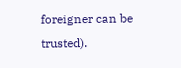foreigner can be trusted).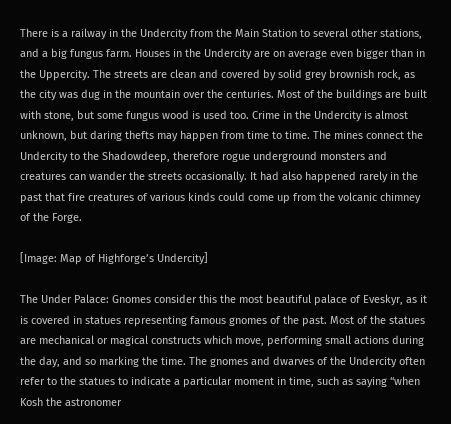There is a railway in the Undercity from the Main Station to several other stations, and a big fungus farm. Houses in the Undercity are on average even bigger than in the Uppercity. The streets are clean and covered by solid grey brownish rock, as the city was dug in the mountain over the centuries. Most of the buildings are built with stone, but some fungus wood is used too. Crime in the Undercity is almost unknown, but daring thefts may happen from time to time. The mines connect the Undercity to the Shadowdeep, therefore rogue underground monsters and creatures can wander the streets occasionally. It had also happened rarely in the past that fire creatures of various kinds could come up from the volcanic chimney of the Forge.

[Image: Map of Highforge’s Undercity]

The Under Palace: Gnomes consider this the most beautiful palace of Eveskyr, as it is covered in statues representing famous gnomes of the past. Most of the statues are mechanical or magical constructs which move, performing small actions during the day, and so marking the time. The gnomes and dwarves of the Undercity often refer to the statues to indicate a particular moment in time, such as saying “when Kosh the astronomer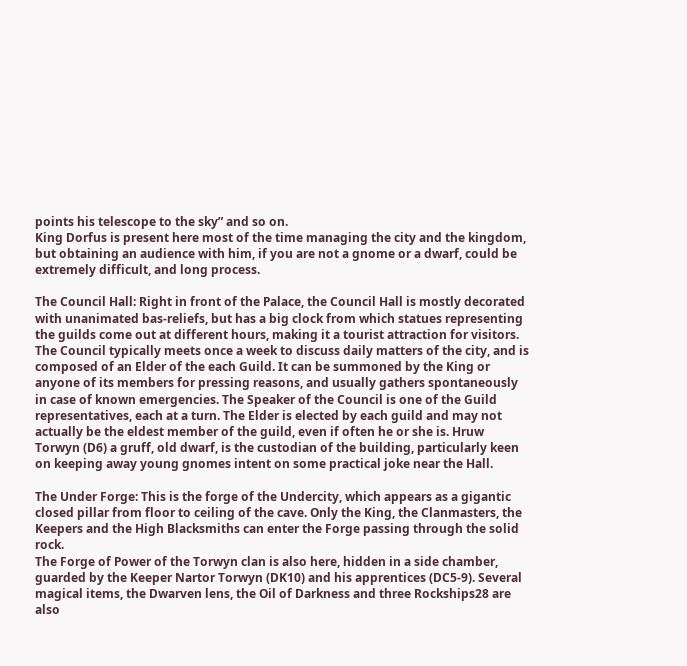points his telescope to the sky” and so on.
King Dorfus is present here most of the time managing the city and the kingdom, but obtaining an audience with him, if you are not a gnome or a dwarf, could be extremely difficult, and long process.

The Council Hall: Right in front of the Palace, the Council Hall is mostly decorated with unanimated bas-reliefs, but has a big clock from which statues representing the guilds come out at different hours, making it a tourist attraction for visitors.
The Council typically meets once a week to discuss daily matters of the city, and is composed of an Elder of the each Guild. It can be summoned by the King or anyone of its members for pressing reasons, and usually gathers spontaneously in case of known emergencies. The Speaker of the Council is one of the Guild representatives, each at a turn. The Elder is elected by each guild and may not actually be the eldest member of the guild, even if often he or she is. Hruw Torwyn (D6) a gruff, old dwarf, is the custodian of the building, particularly keen on keeping away young gnomes intent on some practical joke near the Hall.

The Under Forge: This is the forge of the Undercity, which appears as a gigantic closed pillar from floor to ceiling of the cave. Only the King, the Clanmasters, the Keepers and the High Blacksmiths can enter the Forge passing through the solid rock.
The Forge of Power of the Torwyn clan is also here, hidden in a side chamber, guarded by the Keeper Nartor Torwyn (DK10) and his apprentices (DC5-9). Several magical items, the Dwarven lens, the Oil of Darkness and three Rockships28 are also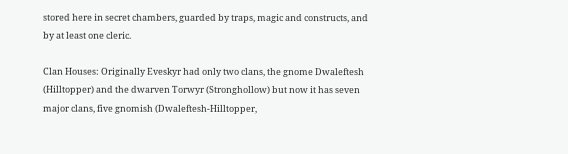stored here in secret chambers, guarded by traps, magic and constructs, and by at least one cleric.

Clan Houses: Originally Eveskyr had only two clans, the gnome Dwaleftesh (Hilltopper) and the dwarven Torwyr (Stronghollow) but now it has seven major clans, five gnomish (Dwaleftesh-Hilltopper,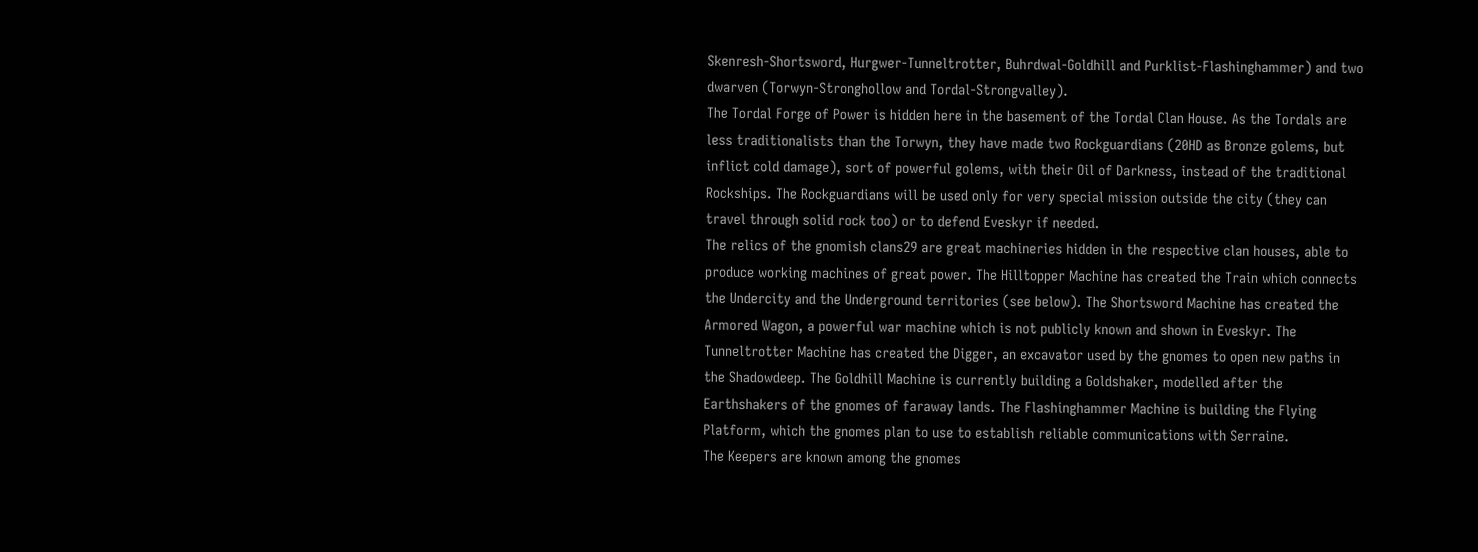Skenresh-Shortsword, Hurgwer-Tunneltrotter, Buhrdwal-Goldhill and Purklist-Flashinghammer) and two dwarven (Torwyn-Stronghollow and Tordal-Strongvalley).
The Tordal Forge of Power is hidden here in the basement of the Tordal Clan House. As the Tordals are less traditionalists than the Torwyn, they have made two Rockguardians (20HD as Bronze golems, but inflict cold damage), sort of powerful golems, with their Oil of Darkness, instead of the traditional Rockships. The Rockguardians will be used only for very special mission outside the city (they can travel through solid rock too) or to defend Eveskyr if needed.
The relics of the gnomish clans29 are great machineries hidden in the respective clan houses, able to produce working machines of great power. The Hilltopper Machine has created the Train which connects the Undercity and the Underground territories (see below). The Shortsword Machine has created the Armored Wagon, a powerful war machine which is not publicly known and shown in Eveskyr. The Tunneltrotter Machine has created the Digger, an excavator used by the gnomes to open new paths in the Shadowdeep. The Goldhill Machine is currently building a Goldshaker, modelled after the Earthshakers of the gnomes of faraway lands. The Flashinghammer Machine is building the Flying Platform, which the gnomes plan to use to establish reliable communications with Serraine.
The Keepers are known among the gnomes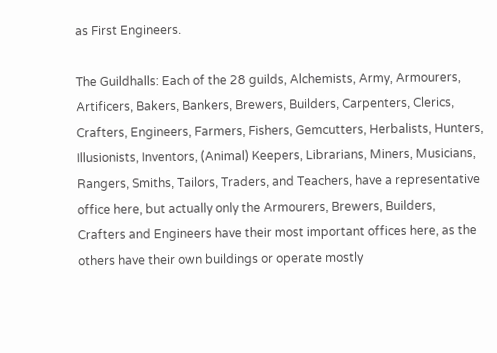as First Engineers.

The Guildhalls: Each of the 28 guilds, Alchemists, Army, Armourers, Artificers, Bakers, Bankers, Brewers, Builders, Carpenters, Clerics, Crafters, Engineers, Farmers, Fishers, Gemcutters, Herbalists, Hunters, Illusionists, Inventors, (Animal) Keepers, Librarians, Miners, Musicians, Rangers, Smiths, Tailors, Traders, and Teachers, have a representative office here, but actually only the Armourers, Brewers, Builders, Crafters and Engineers have their most important offices here, as the others have their own buildings or operate mostly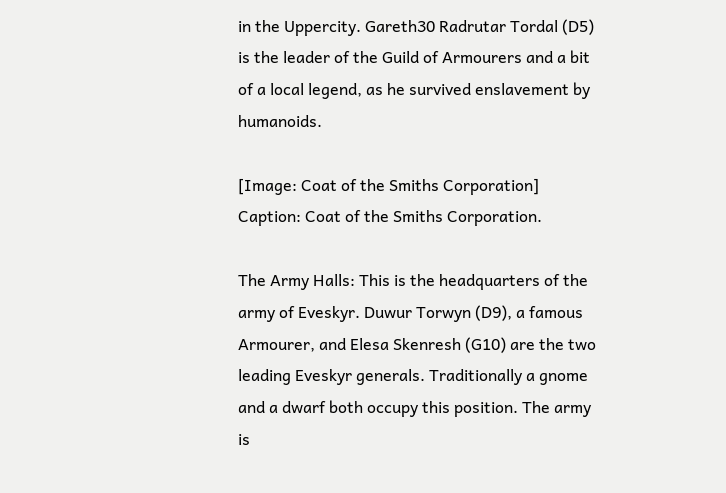in the Uppercity. Gareth30 Radrutar Tordal (D5) is the leader of the Guild of Armourers and a bit of a local legend, as he survived enslavement by humanoids.

[Image: Coat of the Smiths Corporation]
Caption: Coat of the Smiths Corporation.

The Army Halls: This is the headquarters of the army of Eveskyr. Duwur Torwyn (D9), a famous Armourer, and Elesa Skenresh (G10) are the two leading Eveskyr generals. Traditionally a gnome and a dwarf both occupy this position. The army is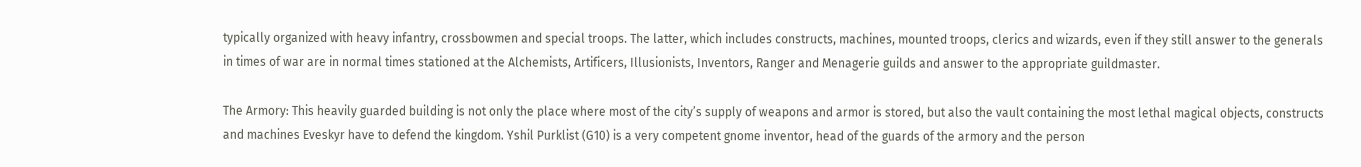typically organized with heavy infantry, crossbowmen and special troops. The latter, which includes constructs, machines, mounted troops, clerics and wizards, even if they still answer to the generals in times of war are in normal times stationed at the Alchemists, Artificers, Illusionists, Inventors, Ranger and Menagerie guilds and answer to the appropriate guildmaster.

The Armory: This heavily guarded building is not only the place where most of the city’s supply of weapons and armor is stored, but also the vault containing the most lethal magical objects, constructs and machines Eveskyr have to defend the kingdom. Yshil Purklist (G10) is a very competent gnome inventor, head of the guards of the armory and the person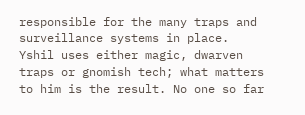responsible for the many traps and surveillance systems in place. Yshil uses either magic, dwarven traps or gnomish tech; what matters to him is the result. No one so far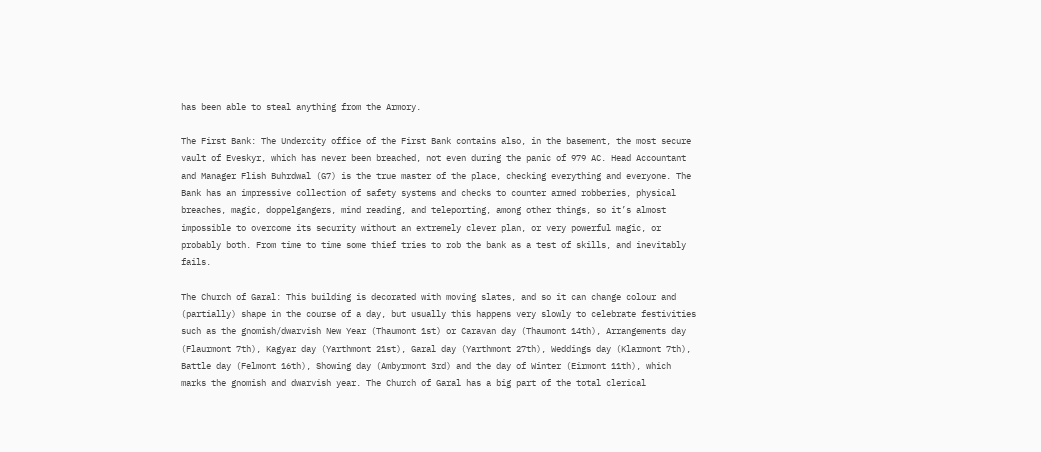has been able to steal anything from the Armory.

The First Bank: The Undercity office of the First Bank contains also, in the basement, the most secure vault of Eveskyr, which has never been breached, not even during the panic of 979 AC. Head Accountant and Manager Flish Buhrdwal (G7) is the true master of the place, checking everything and everyone. The Bank has an impressive collection of safety systems and checks to counter armed robberies, physical breaches, magic, doppelgangers, mind reading, and teleporting, among other things, so it’s almost impossible to overcome its security without an extremely clever plan, or very powerful magic, or probably both. From time to time some thief tries to rob the bank as a test of skills, and inevitably fails.

The Church of Garal: This building is decorated with moving slates, and so it can change colour and (partially) shape in the course of a day, but usually this happens very slowly to celebrate festivities such as the gnomish/dwarvish New Year (Thaumont 1st) or Caravan day (Thaumont 14th), Arrangements day (Flaurmont 7th), Kagyar day (Yarthmont 21st), Garal day (Yarthmont 27th), Weddings day (Klarmont 7th), Battle day (Felmont 16th), Showing day (Ambyrmont 3rd) and the day of Winter (Eirmont 11th), which marks the gnomish and dwarvish year. The Church of Garal has a big part of the total clerical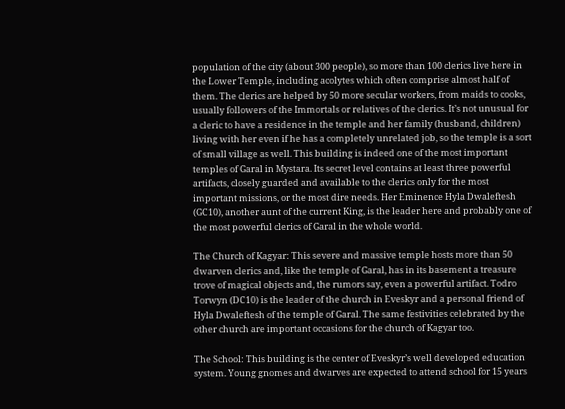population of the city (about 300 people), so more than 100 clerics live here in the Lower Temple, including acolytes which often comprise almost half of them. The clerics are helped by 50 more secular workers, from maids to cooks, usually followers of the Immortals or relatives of the clerics. It’s not unusual for a cleric to have a residence in the temple and her family (husband, children) living with her even if he has a completely unrelated job, so the temple is a sort of small village as well. This building is indeed one of the most important temples of Garal in Mystara. Its secret level contains at least three powerful artifacts, closely guarded and available to the clerics only for the most important missions, or the most dire needs. Her Eminence Hyla Dwaleftesh (GC10), another aunt of the current King, is the leader here and probably one of the most powerful clerics of Garal in the whole world.

The Church of Kagyar: This severe and massive temple hosts more than 50 dwarven clerics and, like the temple of Garal, has in its basement a treasure trove of magical objects and, the rumors say, even a powerful artifact. Todro Torwyn (DC10) is the leader of the church in Eveskyr and a personal friend of Hyla Dwaleftesh of the temple of Garal. The same festivities celebrated by the other church are important occasions for the church of Kagyar too.

The School: This building is the center of Eveskyr’s well developed education system. Young gnomes and dwarves are expected to attend school for 15 years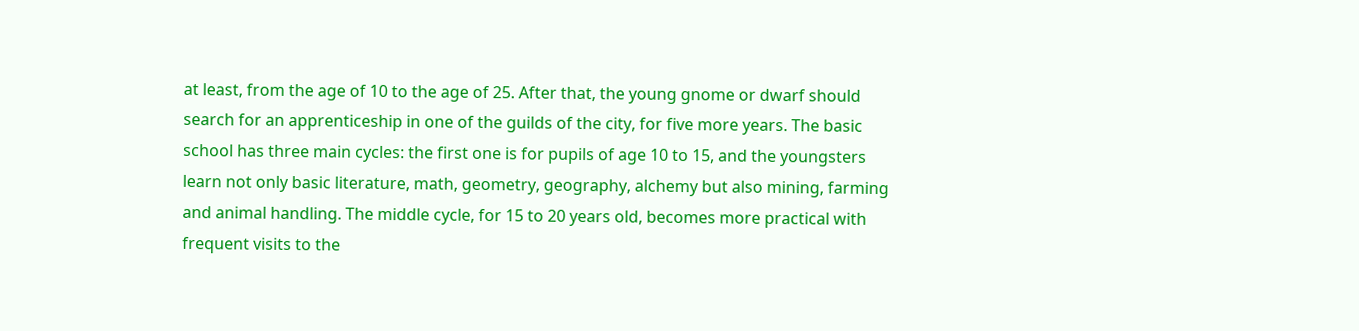at least, from the age of 10 to the age of 25. After that, the young gnome or dwarf should search for an apprenticeship in one of the guilds of the city, for five more years. The basic school has three main cycles: the first one is for pupils of age 10 to 15, and the youngsters learn not only basic literature, math, geometry, geography, alchemy but also mining, farming and animal handling. The middle cycle, for 15 to 20 years old, becomes more practical with frequent visits to the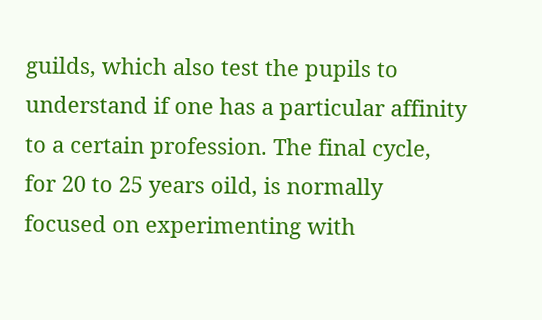guilds, which also test the pupils to understand if one has a particular affinity to a certain profession. The final cycle, for 20 to 25 years oild, is normally focused on experimenting with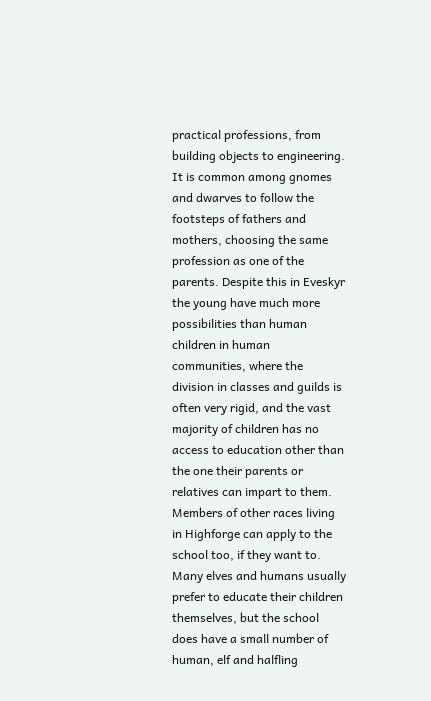practical professions, from building objects to engineering. It is common among gnomes and dwarves to follow the footsteps of fathers and mothers, choosing the same profession as one of the parents. Despite this in Eveskyr the young have much more possibilities than human children in human communities, where the division in classes and guilds is often very rigid, and the vast majority of children has no access to education other than the one their parents or relatives can impart to them. Members of other races living in Highforge can apply to the school too, if they want to. Many elves and humans usually prefer to educate their children themselves, but the school does have a small number of human, elf and halfling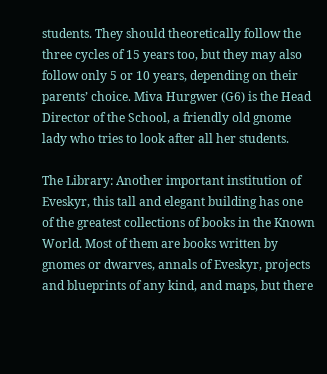students. They should theoretically follow the three cycles of 15 years too, but they may also follow only 5 or 10 years, depending on their parents’ choice. Miva Hurgwer (G6) is the Head Director of the School, a friendly old gnome lady who tries to look after all her students.

The Library: Another important institution of Eveskyr, this tall and elegant building has one of the greatest collections of books in the Known World. Most of them are books written by gnomes or dwarves, annals of Eveskyr, projects and blueprints of any kind, and maps, but there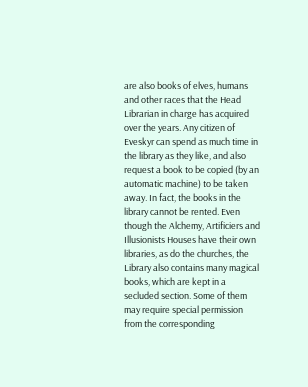are also books of elves, humans and other races that the Head Librarian in charge has acquired over the years. Any citizen of Eveskyr can spend as much time in the library as they like, and also request a book to be copied (by an automatic machine) to be taken away. In fact, the books in the library cannot be rented. Even though the Alchemy, Artificiers and Illusionists Houses have their own libraries, as do the churches, the Library also contains many magical books, which are kept in a secluded section. Some of them may require special permission from the corresponding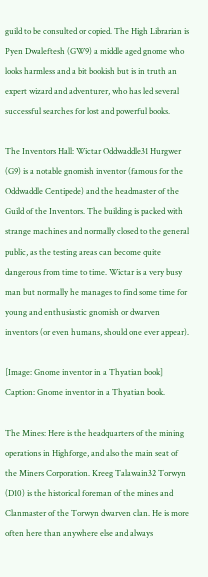guild to be consulted or copied. The High Librarian is Pyen Dwaleftesh (GW9) a middle aged gnome who looks harmless and a bit bookish but is in truth an expert wizard and adventurer, who has led several successful searches for lost and powerful books.

The Inventors Hall: Wictar Oddwaddle31 Hurgwer (G9) is a notable gnomish inventor (famous for the Oddwaddle Centipede) and the headmaster of the Guild of the Inventors. The building is packed with strange machines and normally closed to the general public, as the testing areas can become quite dangerous from time to time. Wictar is a very busy man but normally he manages to find some time for young and enthusiastic gnomish or dwarven inventors (or even humans, should one ever appear).

[Image: Gnome inventor in a Thyatian book]
Caption: Gnome inventor in a Thyatian book.

The Mines: Here is the headquarters of the mining operations in Highforge, and also the main seat of the Miners Corporation. Kreeg Talawain32 Torwyn (D10) is the historical foreman of the mines and Clanmaster of the Torwyn dwarven clan. He is more often here than anywhere else and always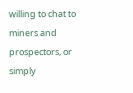willing to chat to miners and prospectors, or simply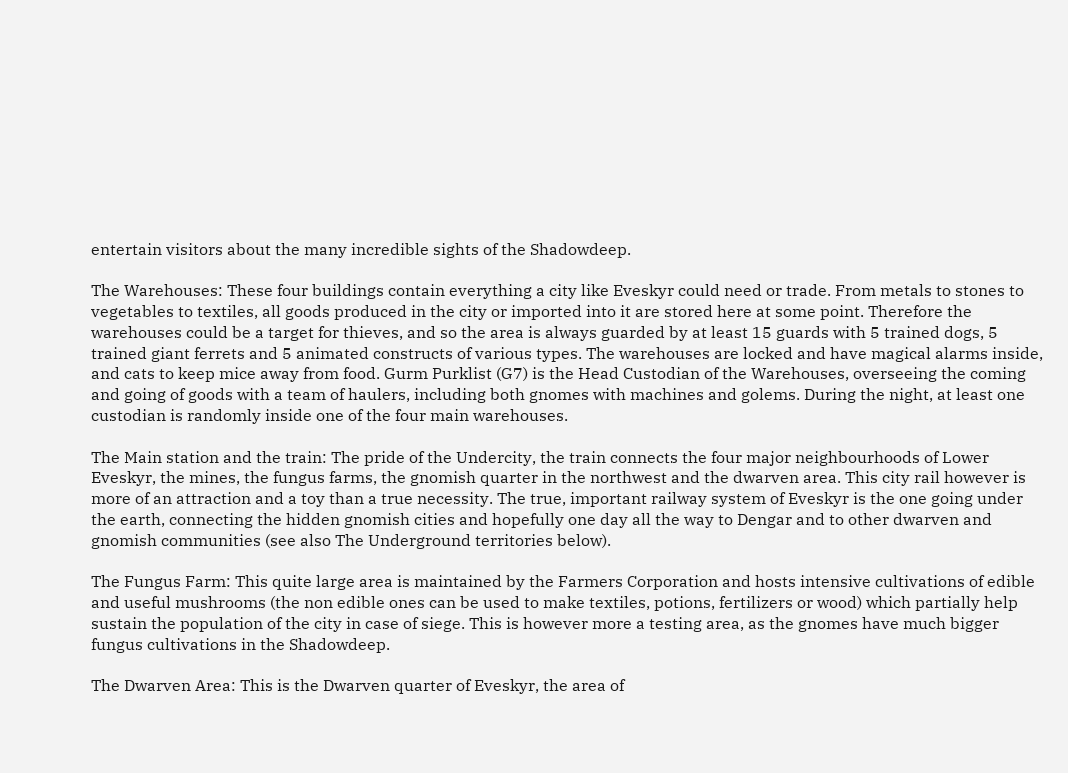entertain visitors about the many incredible sights of the Shadowdeep.

The Warehouses: These four buildings contain everything a city like Eveskyr could need or trade. From metals to stones to vegetables to textiles, all goods produced in the city or imported into it are stored here at some point. Therefore the warehouses could be a target for thieves, and so the area is always guarded by at least 15 guards with 5 trained dogs, 5 trained giant ferrets and 5 animated constructs of various types. The warehouses are locked and have magical alarms inside, and cats to keep mice away from food. Gurm Purklist (G7) is the Head Custodian of the Warehouses, overseeing the coming and going of goods with a team of haulers, including both gnomes with machines and golems. During the night, at least one custodian is randomly inside one of the four main warehouses.

The Main station and the train: The pride of the Undercity, the train connects the four major neighbourhoods of Lower Eveskyr, the mines, the fungus farms, the gnomish quarter in the northwest and the dwarven area. This city rail however is more of an attraction and a toy than a true necessity. The true, important railway system of Eveskyr is the one going under the earth, connecting the hidden gnomish cities and hopefully one day all the way to Dengar and to other dwarven and gnomish communities (see also The Underground territories below).

The Fungus Farm: This quite large area is maintained by the Farmers Corporation and hosts intensive cultivations of edible and useful mushrooms (the non edible ones can be used to make textiles, potions, fertilizers or wood) which partially help sustain the population of the city in case of siege. This is however more a testing area, as the gnomes have much bigger fungus cultivations in the Shadowdeep.

The Dwarven Area: This is the Dwarven quarter of Eveskyr, the area of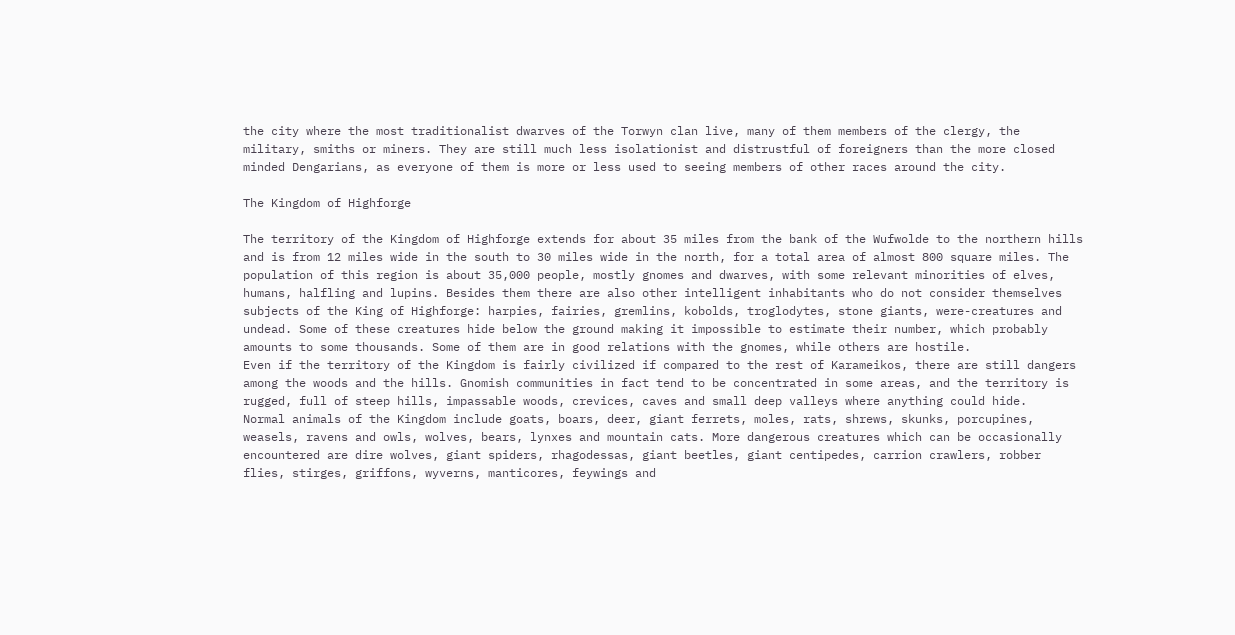the city where the most traditionalist dwarves of the Torwyn clan live, many of them members of the clergy, the military, smiths or miners. They are still much less isolationist and distrustful of foreigners than the more closed minded Dengarians, as everyone of them is more or less used to seeing members of other races around the city.

The Kingdom of Highforge

The territory of the Kingdom of Highforge extends for about 35 miles from the bank of the Wufwolde to the northern hills and is from 12 miles wide in the south to 30 miles wide in the north, for a total area of almost 800 square miles. The population of this region is about 35,000 people, mostly gnomes and dwarves, with some relevant minorities of elves, humans, halfling and lupins. Besides them there are also other intelligent inhabitants who do not consider themselves subjects of the King of Highforge: harpies, fairies, gremlins, kobolds, troglodytes, stone giants, were-creatures and undead. Some of these creatures hide below the ground making it impossible to estimate their number, which probably amounts to some thousands. Some of them are in good relations with the gnomes, while others are hostile.
Even if the territory of the Kingdom is fairly civilized if compared to the rest of Karameikos, there are still dangers among the woods and the hills. Gnomish communities in fact tend to be concentrated in some areas, and the territory is rugged, full of steep hills, impassable woods, crevices, caves and small deep valleys where anything could hide.
Normal animals of the Kingdom include goats, boars, deer, giant ferrets, moles, rats, shrews, skunks, porcupines, weasels, ravens and owls, wolves, bears, lynxes and mountain cats. More dangerous creatures which can be occasionally encountered are dire wolves, giant spiders, rhagodessas, giant beetles, giant centipedes, carrion crawlers, robber flies, stirges, griffons, wyverns, manticores, feywings and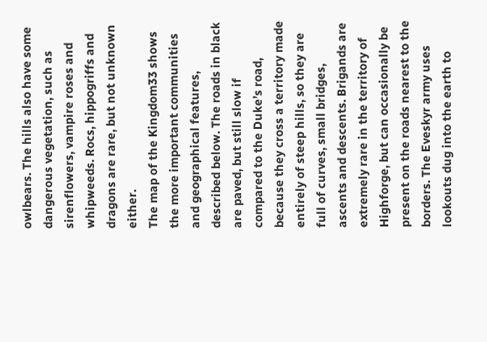owlbears. The hills also have some dangerous vegetation, such as sirenflowers, vampire roses and whipweeds. Rocs, hippogriffs and dragons are rare, but not unknown either.
The map of the Kingdom33 shows the more important communities and geographical features, described below. The roads in black are paved, but still slow if compared to the Duke’s road, because they cross a territory made entirely of steep hills, so they are full of curves, small bridges, ascents and descents. Brigands are extremely rare in the territory of Highforge, but can occasionally be present on the roads nearest to the borders. The Eveskyr army uses lookouts dug into the earth to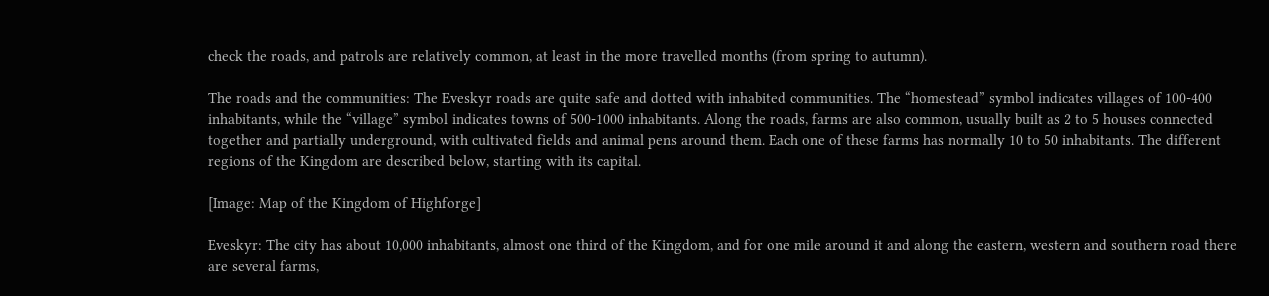check the roads, and patrols are relatively common, at least in the more travelled months (from spring to autumn).

The roads and the communities: The Eveskyr roads are quite safe and dotted with inhabited communities. The “homestead” symbol indicates villages of 100-400 inhabitants, while the “village” symbol indicates towns of 500-1000 inhabitants. Along the roads, farms are also common, usually built as 2 to 5 houses connected together and partially underground, with cultivated fields and animal pens around them. Each one of these farms has normally 10 to 50 inhabitants. The different regions of the Kingdom are described below, starting with its capital.

[Image: Map of the Kingdom of Highforge]

Eveskyr: The city has about 10,000 inhabitants, almost one third of the Kingdom, and for one mile around it and along the eastern, western and southern road there are several farms,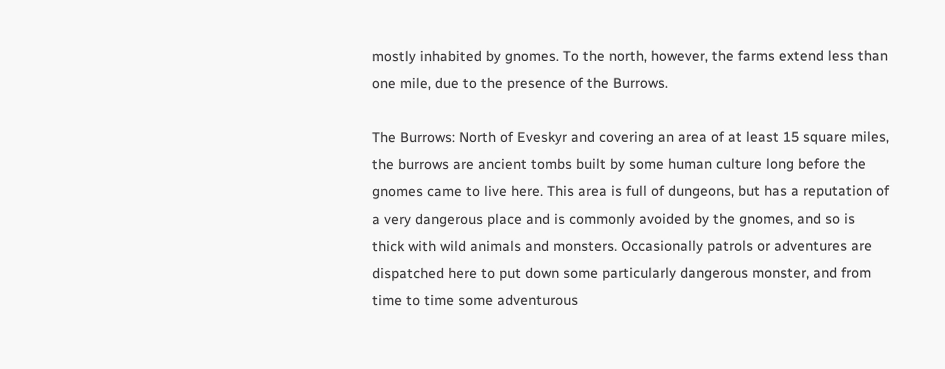mostly inhabited by gnomes. To the north, however, the farms extend less than one mile, due to the presence of the Burrows.

The Burrows: North of Eveskyr and covering an area of at least 15 square miles, the burrows are ancient tombs built by some human culture long before the gnomes came to live here. This area is full of dungeons, but has a reputation of a very dangerous place and is commonly avoided by the gnomes, and so is thick with wild animals and monsters. Occasionally patrols or adventures are dispatched here to put down some particularly dangerous monster, and from time to time some adventurous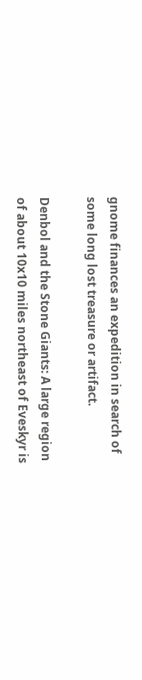gnome finances an expedition in search of some long lost treasure or artifact.

Denbol and the Stone Giants: A large region of about 10x10 miles northeast of Eveskyr is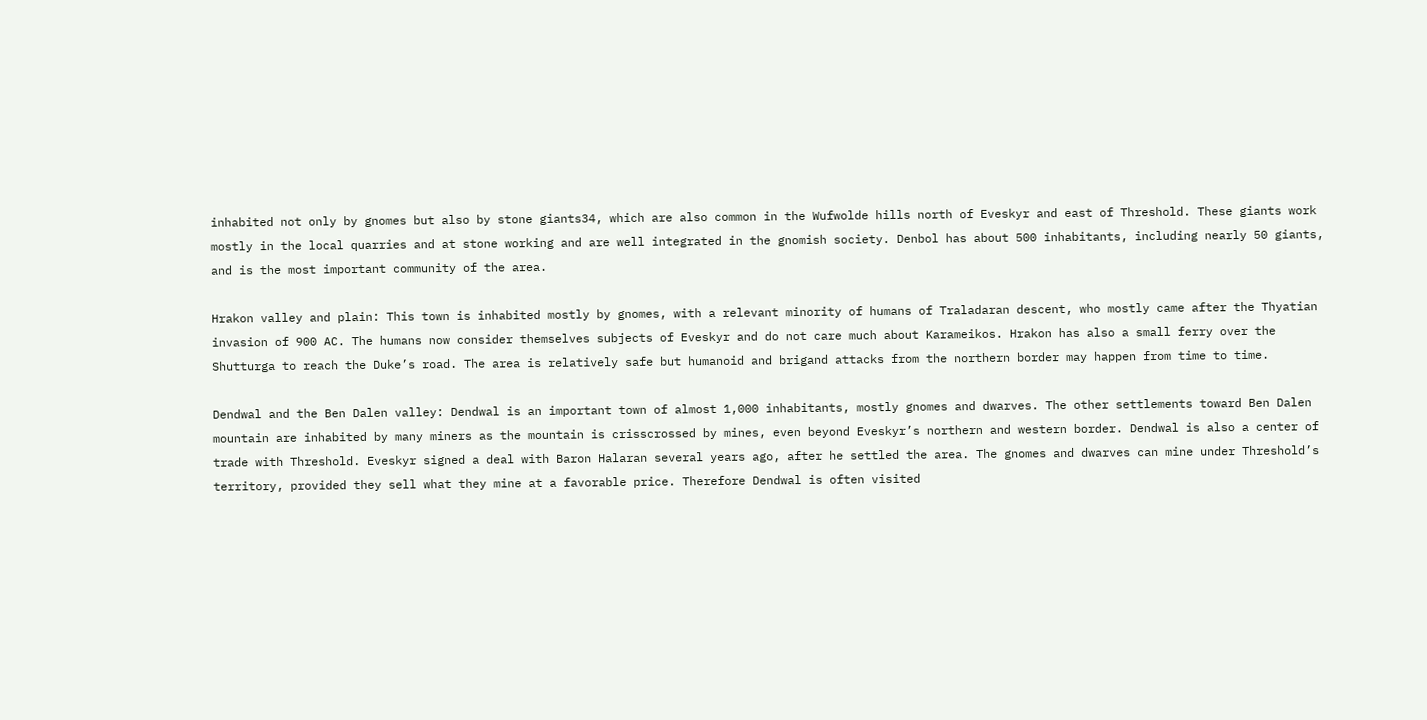inhabited not only by gnomes but also by stone giants34, which are also common in the Wufwolde hills north of Eveskyr and east of Threshold. These giants work mostly in the local quarries and at stone working and are well integrated in the gnomish society. Denbol has about 500 inhabitants, including nearly 50 giants, and is the most important community of the area.

Hrakon valley and plain: This town is inhabited mostly by gnomes, with a relevant minority of humans of Traladaran descent, who mostly came after the Thyatian invasion of 900 AC. The humans now consider themselves subjects of Eveskyr and do not care much about Karameikos. Hrakon has also a small ferry over the Shutturga to reach the Duke’s road. The area is relatively safe but humanoid and brigand attacks from the northern border may happen from time to time.

Dendwal and the Ben Dalen valley: Dendwal is an important town of almost 1,000 inhabitants, mostly gnomes and dwarves. The other settlements toward Ben Dalen mountain are inhabited by many miners as the mountain is crisscrossed by mines, even beyond Eveskyr’s northern and western border. Dendwal is also a center of trade with Threshold. Eveskyr signed a deal with Baron Halaran several years ago, after he settled the area. The gnomes and dwarves can mine under Threshold’s territory, provided they sell what they mine at a favorable price. Therefore Dendwal is often visited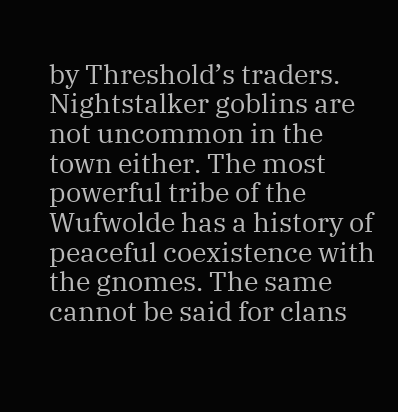by Threshold’s traders. Nightstalker goblins are not uncommon in the town either. The most powerful tribe of the Wufwolde has a history of peaceful coexistence with the gnomes. The same cannot be said for clans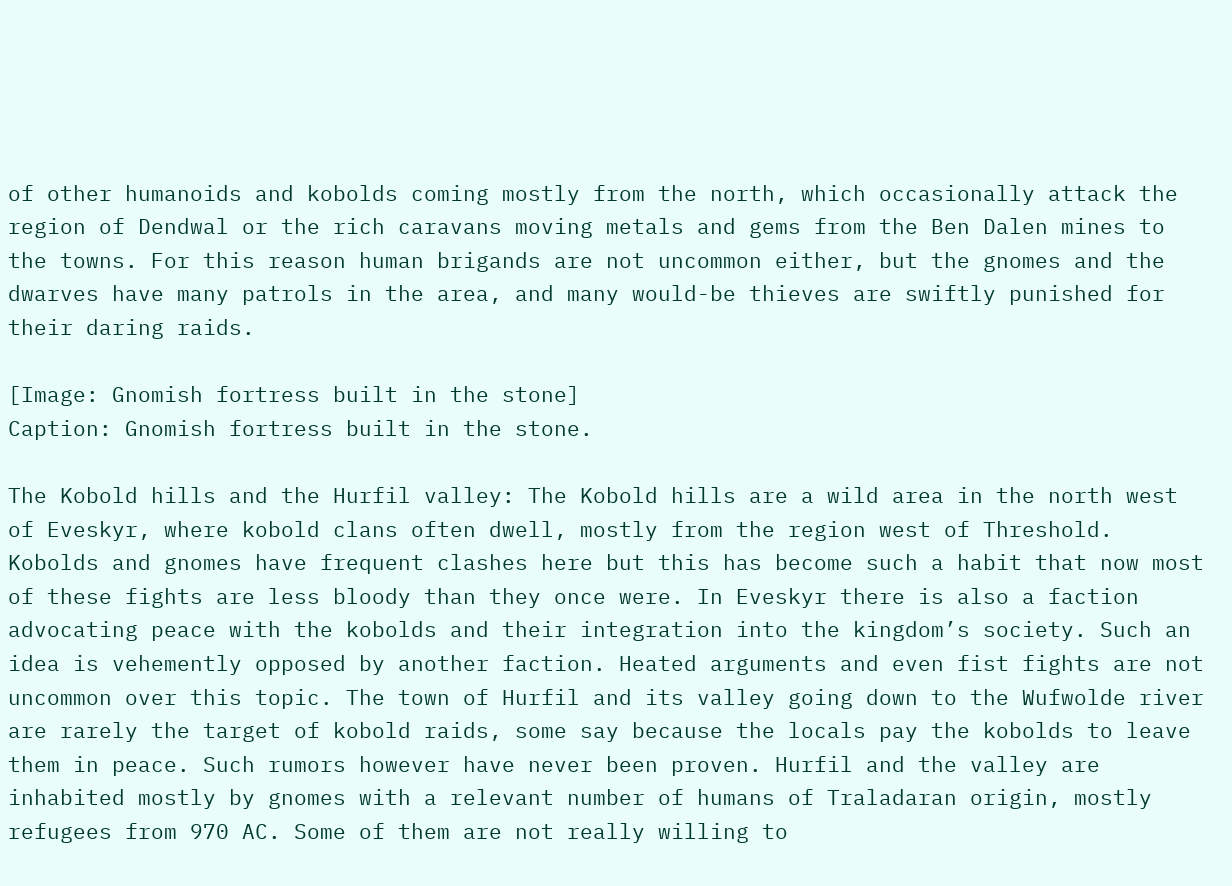of other humanoids and kobolds coming mostly from the north, which occasionally attack the region of Dendwal or the rich caravans moving metals and gems from the Ben Dalen mines to the towns. For this reason human brigands are not uncommon either, but the gnomes and the dwarves have many patrols in the area, and many would-be thieves are swiftly punished for their daring raids.

[Image: Gnomish fortress built in the stone]
Caption: Gnomish fortress built in the stone.

The Kobold hills and the Hurfil valley: The Kobold hills are a wild area in the north west of Eveskyr, where kobold clans often dwell, mostly from the region west of Threshold. Kobolds and gnomes have frequent clashes here but this has become such a habit that now most of these fights are less bloody than they once were. In Eveskyr there is also a faction advocating peace with the kobolds and their integration into the kingdom’s society. Such an idea is vehemently opposed by another faction. Heated arguments and even fist fights are not uncommon over this topic. The town of Hurfil and its valley going down to the Wufwolde river are rarely the target of kobold raids, some say because the locals pay the kobolds to leave them in peace. Such rumors however have never been proven. Hurfil and the valley are inhabited mostly by gnomes with a relevant number of humans of Traladaran origin, mostly refugees from 970 AC. Some of them are not really willing to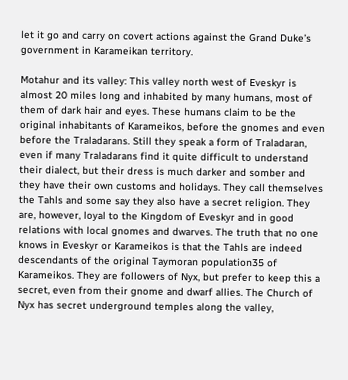let it go and carry on covert actions against the Grand Duke’s government in Karameikan territory.

Motahur and its valley: This valley north west of Eveskyr is almost 20 miles long and inhabited by many humans, most of them of dark hair and eyes. These humans claim to be the original inhabitants of Karameikos, before the gnomes and even before the Traladarans. Still they speak a form of Traladaran, even if many Traladarans find it quite difficult to understand their dialect, but their dress is much darker and somber and they have their own customs and holidays. They call themselves the Tahls and some say they also have a secret religion. They are, however, loyal to the Kingdom of Eveskyr and in good relations with local gnomes and dwarves. The truth that no one knows in Eveskyr or Karameikos is that the Tahls are indeed descendants of the original Taymoran population35 of Karameikos. They are followers of Nyx, but prefer to keep this a secret, even from their gnome and dwarf allies. The Church of Nyx has secret underground temples along the valley,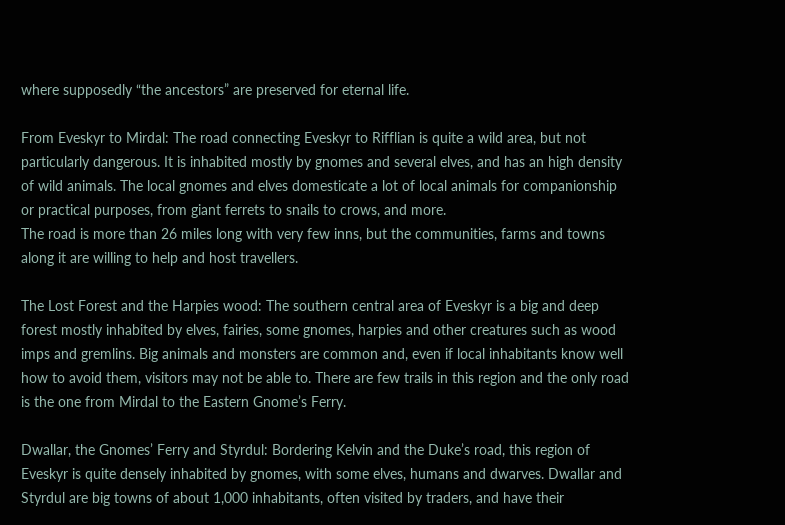where supposedly “the ancestors” are preserved for eternal life.

From Eveskyr to Mirdal: The road connecting Eveskyr to Rifflian is quite a wild area, but not particularly dangerous. It is inhabited mostly by gnomes and several elves, and has an high density of wild animals. The local gnomes and elves domesticate a lot of local animals for companionship or practical purposes, from giant ferrets to snails to crows, and more.
The road is more than 26 miles long with very few inns, but the communities, farms and towns along it are willing to help and host travellers.

The Lost Forest and the Harpies wood: The southern central area of Eveskyr is a big and deep forest mostly inhabited by elves, fairies, some gnomes, harpies and other creatures such as wood imps and gremlins. Big animals and monsters are common and, even if local inhabitants know well how to avoid them, visitors may not be able to. There are few trails in this region and the only road is the one from Mirdal to the Eastern Gnome’s Ferry.

Dwallar, the Gnomes’ Ferry and Styrdul: Bordering Kelvin and the Duke’s road, this region of Eveskyr is quite densely inhabited by gnomes, with some elves, humans and dwarves. Dwallar and Styrdul are big towns of about 1,000 inhabitants, often visited by traders, and have their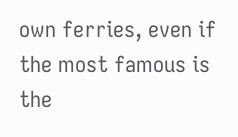own ferries, even if the most famous is the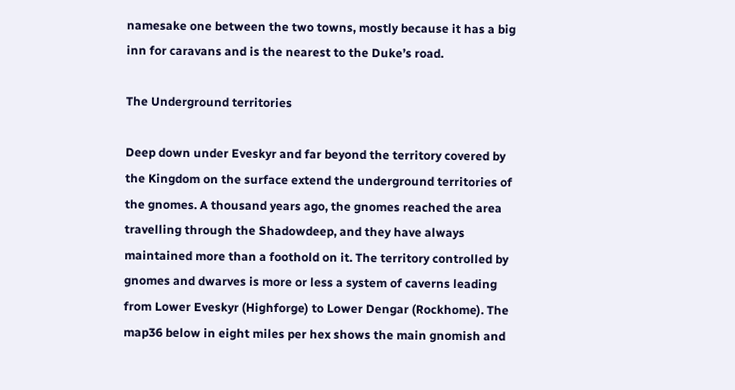namesake one between the two towns, mostly because it has a big inn for caravans and is the nearest to the Duke’s road.

The Underground territories

Deep down under Eveskyr and far beyond the territory covered by the Kingdom on the surface extend the underground territories of the gnomes. A thousand years ago, the gnomes reached the area travelling through the Shadowdeep, and they have always maintained more than a foothold on it. The territory controlled by gnomes and dwarves is more or less a system of caverns leading from Lower Eveskyr (Highforge) to Lower Dengar (Rockhome). The map36 below in eight miles per hex shows the main gnomish and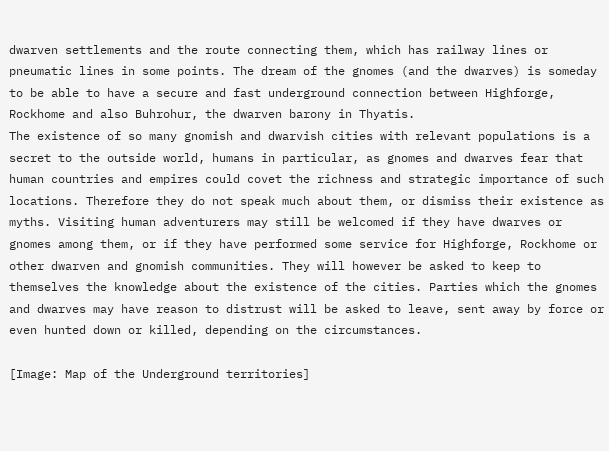dwarven settlements and the route connecting them, which has railway lines or pneumatic lines in some points. The dream of the gnomes (and the dwarves) is someday to be able to have a secure and fast underground connection between Highforge, Rockhome and also Buhrohur, the dwarven barony in Thyatis.
The existence of so many gnomish and dwarvish cities with relevant populations is a secret to the outside world, humans in particular, as gnomes and dwarves fear that human countries and empires could covet the richness and strategic importance of such locations. Therefore they do not speak much about them, or dismiss their existence as myths. Visiting human adventurers may still be welcomed if they have dwarves or gnomes among them, or if they have performed some service for Highforge, Rockhome or other dwarven and gnomish communities. They will however be asked to keep to themselves the knowledge about the existence of the cities. Parties which the gnomes and dwarves may have reason to distrust will be asked to leave, sent away by force or even hunted down or killed, depending on the circumstances.

[Image: Map of the Underground territories]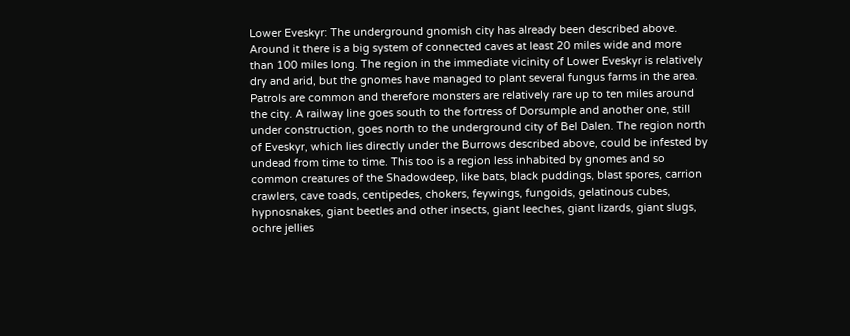Lower Eveskyr: The underground gnomish city has already been described above. Around it there is a big system of connected caves at least 20 miles wide and more than 100 miles long. The region in the immediate vicinity of Lower Eveskyr is relatively dry and arid, but the gnomes have managed to plant several fungus farms in the area. Patrols are common and therefore monsters are relatively rare up to ten miles around the city. A railway line goes south to the fortress of Dorsumple and another one, still under construction, goes north to the underground city of Bel Dalen. The region north of Eveskyr, which lies directly under the Burrows described above, could be infested by undead from time to time. This too is a region less inhabited by gnomes and so common creatures of the Shadowdeep, like bats, black puddings, blast spores, carrion crawlers, cave toads, centipedes, chokers, feywings, fungoids, gelatinous cubes, hypnosnakes, giant beetles and other insects, giant leeches, giant lizards, giant slugs, ochre jellies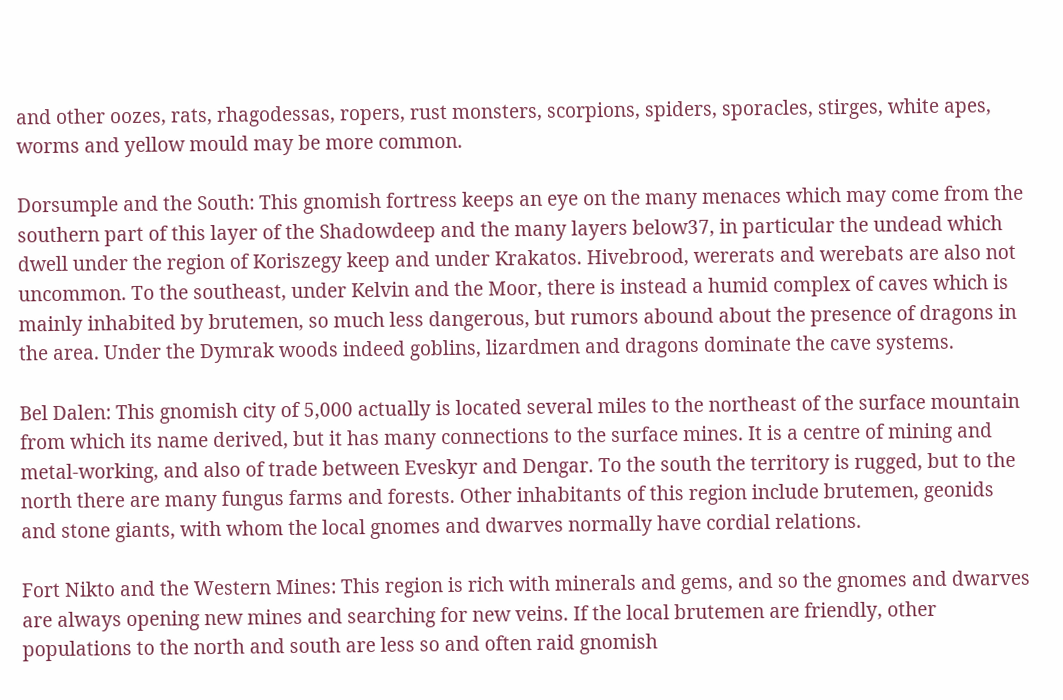and other oozes, rats, rhagodessas, ropers, rust monsters, scorpions, spiders, sporacles, stirges, white apes, worms and yellow mould may be more common.

Dorsumple and the South: This gnomish fortress keeps an eye on the many menaces which may come from the southern part of this layer of the Shadowdeep and the many layers below37, in particular the undead which dwell under the region of Koriszegy keep and under Krakatos. Hivebrood, wererats and werebats are also not uncommon. To the southeast, under Kelvin and the Moor, there is instead a humid complex of caves which is mainly inhabited by brutemen, so much less dangerous, but rumors abound about the presence of dragons in the area. Under the Dymrak woods indeed goblins, lizardmen and dragons dominate the cave systems.

Bel Dalen: This gnomish city of 5,000 actually is located several miles to the northeast of the surface mountain from which its name derived, but it has many connections to the surface mines. It is a centre of mining and metal-working, and also of trade between Eveskyr and Dengar. To the south the territory is rugged, but to the north there are many fungus farms and forests. Other inhabitants of this region include brutemen, geonids and stone giants, with whom the local gnomes and dwarves normally have cordial relations.

Fort Nikto and the Western Mines: This region is rich with minerals and gems, and so the gnomes and dwarves are always opening new mines and searching for new veins. If the local brutemen are friendly, other populations to the north and south are less so and often raid gnomish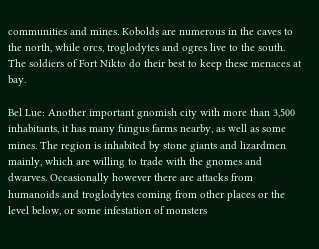communities and mines. Kobolds are numerous in the caves to the north, while orcs, troglodytes and ogres live to the south. The soldiers of Fort Nikto do their best to keep these menaces at bay.

Bel Lue: Another important gnomish city with more than 3,500 inhabitants, it has many fungus farms nearby, as well as some mines. The region is inhabited by stone giants and lizardmen mainly, which are willing to trade with the gnomes and dwarves. Occasionally however there are attacks from humanoids and troglodytes coming from other places or the level below, or some infestation of monsters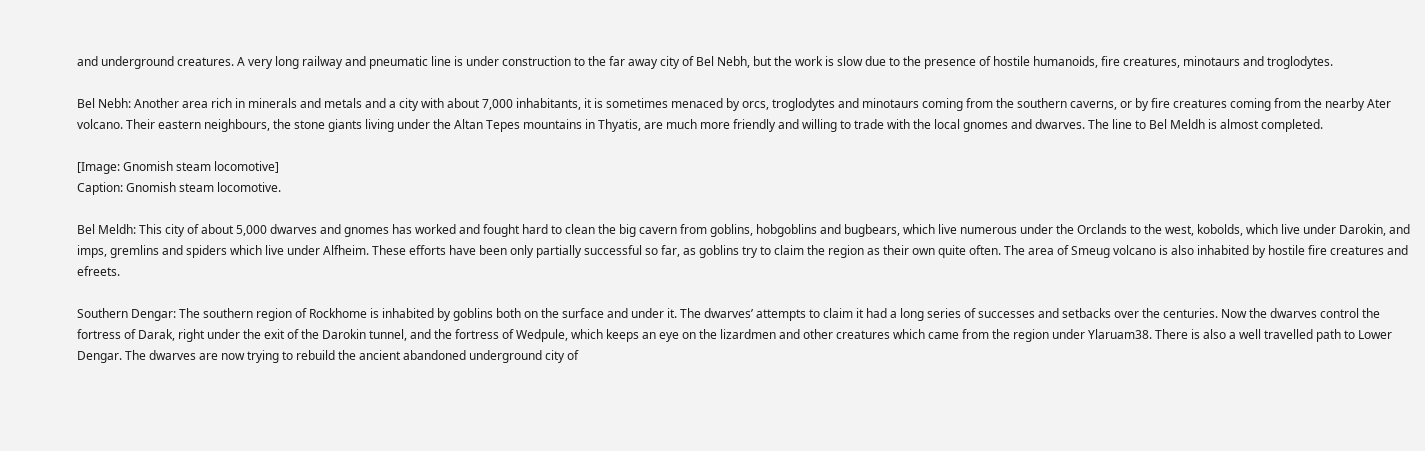and underground creatures. A very long railway and pneumatic line is under construction to the far away city of Bel Nebh, but the work is slow due to the presence of hostile humanoids, fire creatures, minotaurs and troglodytes.

Bel Nebh: Another area rich in minerals and metals and a city with about 7,000 inhabitants, it is sometimes menaced by orcs, troglodytes and minotaurs coming from the southern caverns, or by fire creatures coming from the nearby Ater volcano. Their eastern neighbours, the stone giants living under the Altan Tepes mountains in Thyatis, are much more friendly and willing to trade with the local gnomes and dwarves. The line to Bel Meldh is almost completed.

[Image: Gnomish steam locomotive]
Caption: Gnomish steam locomotive.

Bel Meldh: This city of about 5,000 dwarves and gnomes has worked and fought hard to clean the big cavern from goblins, hobgoblins and bugbears, which live numerous under the Orclands to the west, kobolds, which live under Darokin, and imps, gremlins and spiders which live under Alfheim. These efforts have been only partially successful so far, as goblins try to claim the region as their own quite often. The area of Smeug volcano is also inhabited by hostile fire creatures and efreets.

Southern Dengar: The southern region of Rockhome is inhabited by goblins both on the surface and under it. The dwarves’ attempts to claim it had a long series of successes and setbacks over the centuries. Now the dwarves control the fortress of Darak, right under the exit of the Darokin tunnel, and the fortress of Wedpule, which keeps an eye on the lizardmen and other creatures which came from the region under Ylaruam38. There is also a well travelled path to Lower Dengar. The dwarves are now trying to rebuild the ancient abandoned underground city of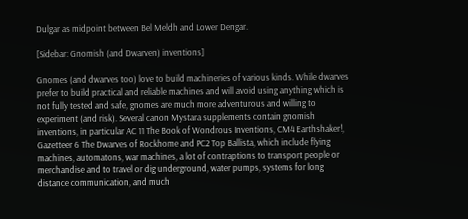Dulgar as midpoint between Bel Meldh and Lower Dengar.

[Sidebar: Gnomish (and Dwarven) inventions]

Gnomes (and dwarves too) love to build machineries of various kinds. While dwarves prefer to build practical and reliable machines and will avoid using anything which is not fully tested and safe, gnomes are much more adventurous and willing to experiment (and risk). Several canon Mystara supplements contain gnomish inventions, in particular AC 11 The Book of Wondrous Inventions, CM4 Earthshaker!, Gazetteer 6 The Dwarves of Rockhome and PC2 Top Ballista, which include flying machines, automatons, war machines, a lot of contraptions to transport people or merchandise and to travel or dig underground, water pumps, systems for long distance communication, and much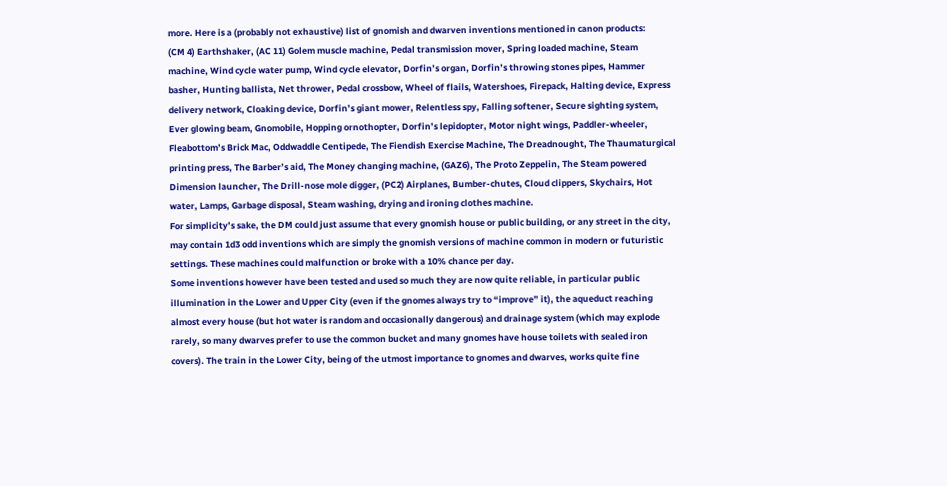more. Here is a (probably not exhaustive) list of gnomish and dwarven inventions mentioned in canon products:
(CM 4) Earthshaker, (AC 11) Golem muscle machine, Pedal transmission mover, Spring loaded machine, Steam machine, Wind cycle water pump, Wind cycle elevator, Dorfin’s organ, Dorfin’s throwing stones pipes, Hammer basher, Hunting ballista, Net thrower, Pedal crossbow, Wheel of flails, Watershoes, Firepack, Halting device, Express delivery network, Cloaking device, Dorfin’s giant mower, Relentless spy, Falling softener, Secure sighting system, Ever glowing beam, Gnomobile, Hopping ornothopter, Dorfin’s lepidopter, Motor night wings, Paddler-wheeler, Fleabottom’s Brick Mac, Oddwaddle Centipede, The Fiendish Exercise Machine, The Dreadnought, The Thaumaturgical printing press, The Barber’s aid, The Money changing machine, (GAZ6), The Proto Zeppelin, The Steam powered Dimension launcher, The Drill-nose mole digger, (PC2) Airplanes, Bumber-chutes, Cloud clippers, Skychairs, Hot water, Lamps, Garbage disposal, Steam washing, drying and ironing clothes machine.
For simplicity’s sake, the DM could just assume that every gnomish house or public building, or any street in the city, may contain 1d3 odd inventions which are simply the gnomish versions of machine common in modern or futuristic settings. These machines could malfunction or broke with a 10% chance per day.
Some inventions however have been tested and used so much they are now quite reliable, in particular public illumination in the Lower and Upper City (even if the gnomes always try to “improve” it), the aqueduct reaching almost every house (but hot water is random and occasionally dangerous) and drainage system (which may explode rarely, so many dwarves prefer to use the common bucket and many gnomes have house toilets with sealed iron covers). The train in the Lower City, being of the utmost importance to gnomes and dwarves, works quite fine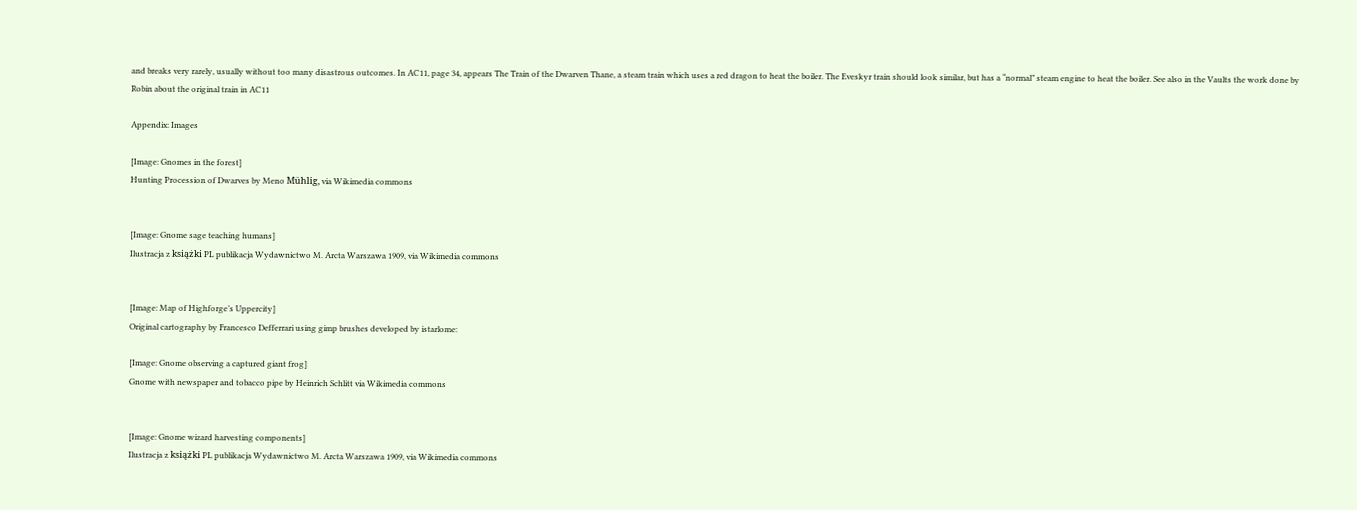and breaks very rarely, usually without too many disastrous outcomes. In AC11, page 34, appears The Train of the Dwarven Thane, a steam train which uses a red dragon to heat the boiler. The Eveskyr train should look similar, but has a “normal” steam engine to heat the boiler. See also in the Vaults the work done by Robin about the original train in AC11

Appendix: Images

[Image: Gnomes in the forest]
Hunting Procession of Dwarves by Meno Mühlig, via Wikimedia commons


[Image: Gnome sage teaching humans]
Ilustracja z książki PL publikacja Wydawnictwo M. Arcta Warszawa 1909, via Wikimedia commons


[Image: Map of Highforge’s Uppercity]
Original cartography by Francesco Defferrari using gimp brushes developed by istarlome:

[Image: Gnome observing a captured giant frog]
Gnome with newspaper and tobacco pipe by Heinrich Schlitt via Wikimedia commons


[Image: Gnome wizard harvesting components]
Ilustracja z książki PL publikacja Wydawnictwo M. Arcta Warszawa 1909, via Wikimedia commons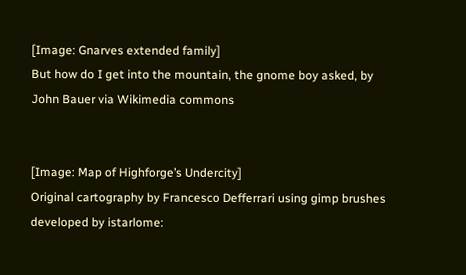[Image: Gnarves extended family]
But how do I get into the mountain, the gnome boy asked, by John Bauer via Wikimedia commons


[Image: Map of Highforge’s Undercity]
Original cartography by Francesco Defferrari using gimp brushes developed by istarlome: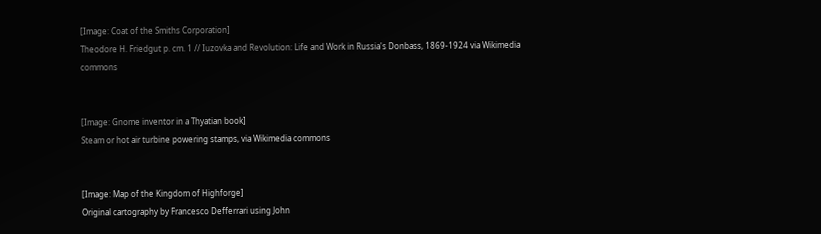[Image: Coat of the Smiths Corporation]
Theodore H. Friedgut p. cm. 1 // Iuzovka and Revolution: Life and Work in Russia's Donbass, 1869-1924 via Wikimedia commons


[Image: Gnome inventor in a Thyatian book]
Steam or hot air turbine powering stamps, via Wikimedia commons


[Image: Map of the Kingdom of Highforge]
Original cartography by Francesco Defferrari using John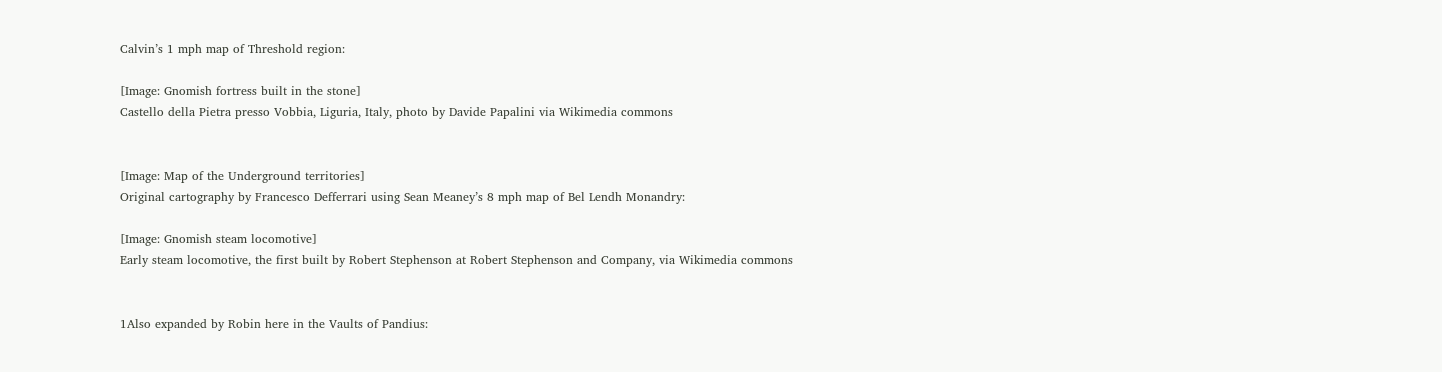Calvin’s 1 mph map of Threshold region:

[Image: Gnomish fortress built in the stone]
Castello della Pietra presso Vobbia, Liguria, Italy, photo by Davide Papalini via Wikimedia commons


[Image: Map of the Underground territories]
Original cartography by Francesco Defferrari using Sean Meaney’s 8 mph map of Bel Lendh Monandry:

[Image: Gnomish steam locomotive]
Early steam locomotive, the first built by Robert Stephenson at Robert Stephenson and Company, via Wikimedia commons


1Also expanded by Robin here in the Vaults of Pandius: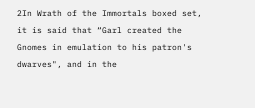2In Wrath of the Immortals boxed set, it is said that “Garl created the Gnomes in emulation to his patron's dwarves", and in the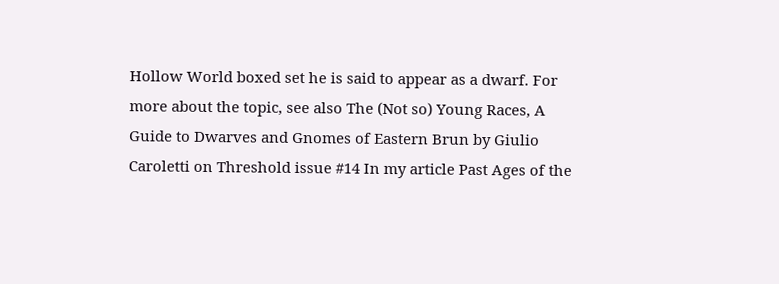Hollow World boxed set he is said to appear as a dwarf. For more about the topic, see also The (Not so) Young Races, A Guide to Dwarves and Gnomes of Eastern Brun by Giulio Caroletti on Threshold issue #14 In my article Past Ages of the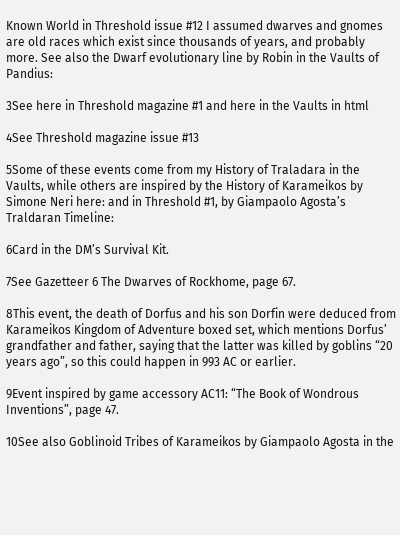Known World in Threshold issue #12 I assumed dwarves and gnomes are old races which exist since thousands of years, and probably more. See also the Dwarf evolutionary line by Robin in the Vaults of Pandius:

3See here in Threshold magazine #1 and here in the Vaults in html

4See Threshold magazine issue #13

5Some of these events come from my History of Traladara in the Vaults, while others are inspired by the History of Karameikos by Simone Neri here: and in Threshold #1, by Giampaolo Agosta’s Traldaran Timeline:

6Card in the DM’s Survival Kit.

7See Gazetteer 6 The Dwarves of Rockhome, page 67.

8This event, the death of Dorfus and his son Dorfin were deduced from Karameikos Kingdom of Adventure boxed set, which mentions Dorfus’ grandfather and father, saying that the latter was killed by goblins “20 years ago”, so this could happen in 993 AC or earlier.

9Event inspired by game accessory AC11: “The Book of Wondrous Inventions”, page 47.

10See also Goblinoid Tribes of Karameikos by Giampaolo Agosta in the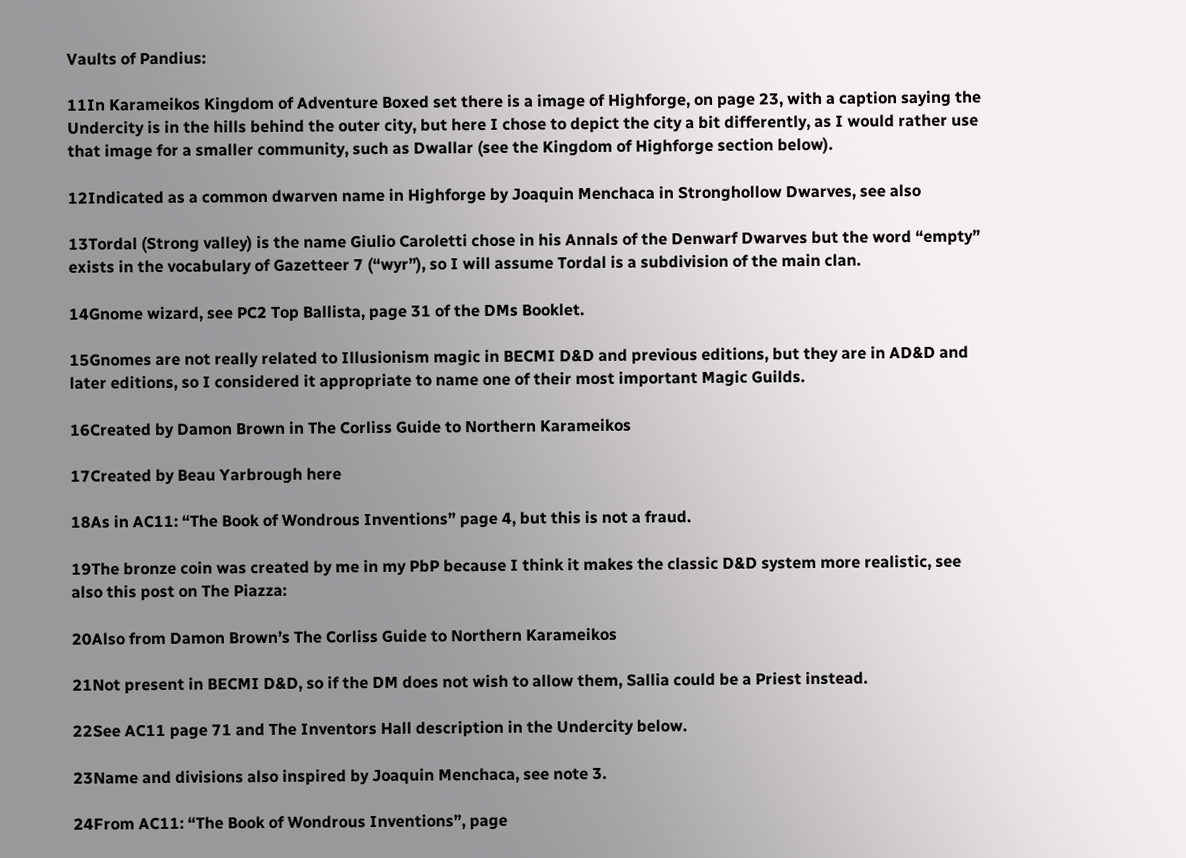Vaults of Pandius:

11In Karameikos Kingdom of Adventure Boxed set there is a image of Highforge, on page 23, with a caption saying the Undercity is in the hills behind the outer city, but here I chose to depict the city a bit differently, as I would rather use that image for a smaller community, such as Dwallar (see the Kingdom of Highforge section below).

12Indicated as a common dwarven name in Highforge by Joaquin Menchaca in Stronghollow Dwarves, see also

13Tordal (Strong valley) is the name Giulio Caroletti chose in his Annals of the Denwarf Dwarves but the word “empty” exists in the vocabulary of Gazetteer 7 (“wyr”), so I will assume Tordal is a subdivision of the main clan.

14Gnome wizard, see PC2 Top Ballista, page 31 of the DMs Booklet.

15Gnomes are not really related to Illusionism magic in BECMI D&D and previous editions, but they are in AD&D and later editions, so I considered it appropriate to name one of their most important Magic Guilds.

16Created by Damon Brown in The Corliss Guide to Northern Karameikos

17Created by Beau Yarbrough here

18As in AC11: “The Book of Wondrous Inventions” page 4, but this is not a fraud.

19The bronze coin was created by me in my PbP because I think it makes the classic D&D system more realistic, see also this post on The Piazza:

20Also from Damon Brown’s The Corliss Guide to Northern Karameikos

21Not present in BECMI D&D, so if the DM does not wish to allow them, Sallia could be a Priest instead.

22See AC11 page 71 and The Inventors Hall description in the Undercity below.

23Name and divisions also inspired by Joaquin Menchaca, see note 3.

24From AC11: “The Book of Wondrous Inventions”, page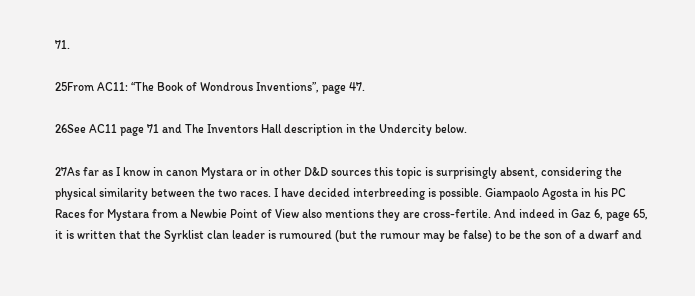71.

25From AC11: “The Book of Wondrous Inventions”, page 47.

26See AC11 page 71 and The Inventors Hall description in the Undercity below.

27As far as I know in canon Mystara or in other D&D sources this topic is surprisingly absent, considering the physical similarity between the two races. I have decided interbreeding is possible. Giampaolo Agosta in his PC Races for Mystara from a Newbie Point of View also mentions they are cross-fertile. And indeed in Gaz 6, page 65, it is written that the Syrklist clan leader is rumoured (but the rumour may be false) to be the son of a dwarf and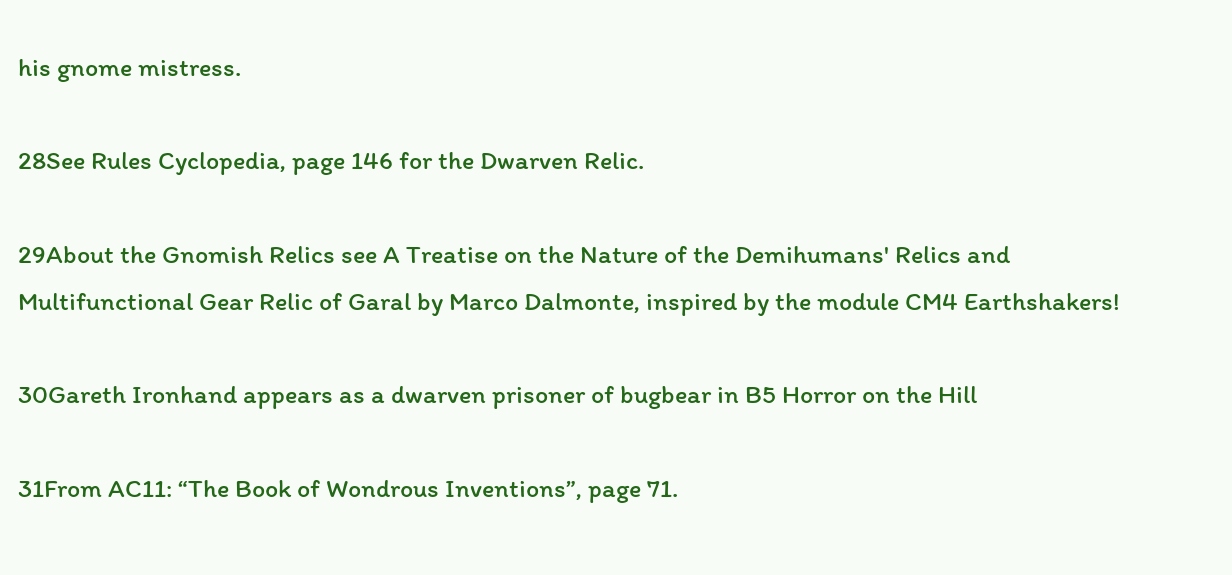his gnome mistress.

28See Rules Cyclopedia, page 146 for the Dwarven Relic.

29About the Gnomish Relics see A Treatise on the Nature of the Demihumans' Relics and Multifunctional Gear Relic of Garal by Marco Dalmonte, inspired by the module CM4 Earthshakers!

30Gareth Ironhand appears as a dwarven prisoner of bugbear in B5 Horror on the Hill

31From AC11: “The Book of Wondrous Inventions”, page 71.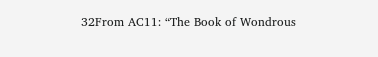32From AC11: “The Book of Wondrous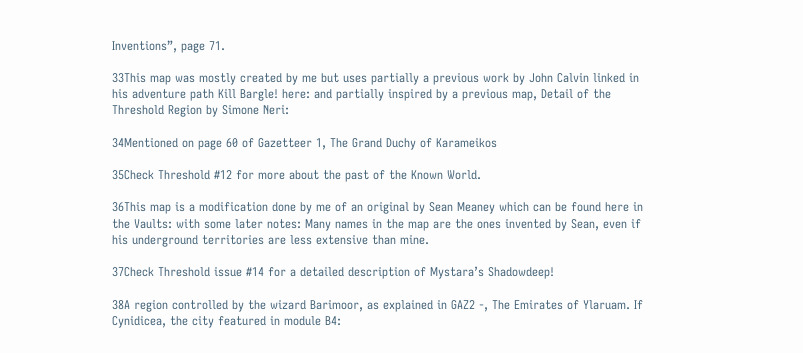Inventions”, page 71.

33This map was mostly created by me but uses partially a previous work by John Calvin linked in his adventure path Kill Bargle! here: and partially inspired by a previous map, Detail of the Threshold Region by Simone Neri:

34Mentioned on page 60 of Gazetteer 1, The Grand Duchy of Karameikos

35Check Threshold #12 for more about the past of the Known World.

36This map is a modification done by me of an original by Sean Meaney which can be found here in the Vaults: with some later notes: Many names in the map are the ones invented by Sean, even if his underground territories are less extensive than mine.

37Check Threshold issue #14 for a detailed description of Mystara’s Shadowdeep!

38A region controlled by the wizard Barimoor, as explained in GAZ2 -, The Emirates of Ylaruam. If Cynidicea, the city featured in module B4: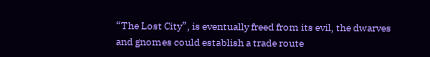“The Lost City”, is eventually freed from its evil, the dwarves and gnomes could establish a trade route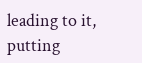leading to it, putting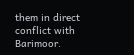them in direct conflict with Barimoor.